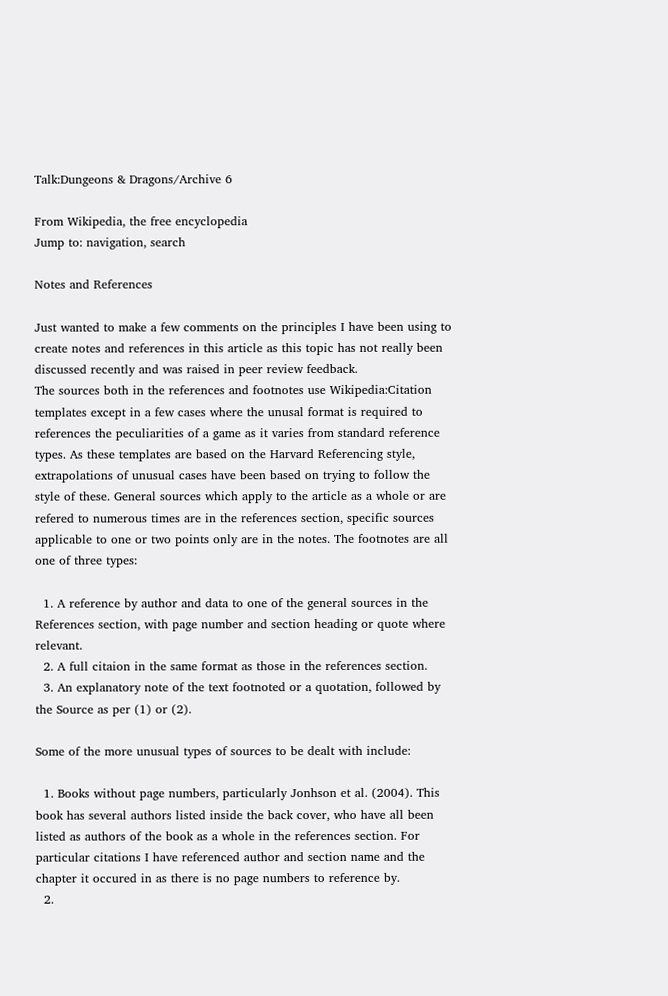Talk:Dungeons & Dragons/Archive 6

From Wikipedia, the free encyclopedia
Jump to: navigation, search

Notes and References

Just wanted to make a few comments on the principles I have been using to create notes and references in this article as this topic has not really been discussed recently and was raised in peer review feedback.
The sources both in the references and footnotes use Wikipedia:Citation templates except in a few cases where the unusal format is required to references the peculiarities of a game as it varies from standard reference types. As these templates are based on the Harvard Referencing style, extrapolations of unusual cases have been based on trying to follow the style of these. General sources which apply to the article as a whole or are refered to numerous times are in the references section, specific sources applicable to one or two points only are in the notes. The footnotes are all one of three types:

  1. A reference by author and data to one of the general sources in the References section, with page number and section heading or quote where relevant.
  2. A full citaion in the same format as those in the references section.
  3. An explanatory note of the text footnoted or a quotation, followed by the Source as per (1) or (2).

Some of the more unusual types of sources to be dealt with include:

  1. Books without page numbers, particularly Jonhson et al. (2004). This book has several authors listed inside the back cover, who have all been listed as authors of the book as a whole in the references section. For particular citations I have referenced author and section name and the chapter it occured in as there is no page numbers to reference by.
  2.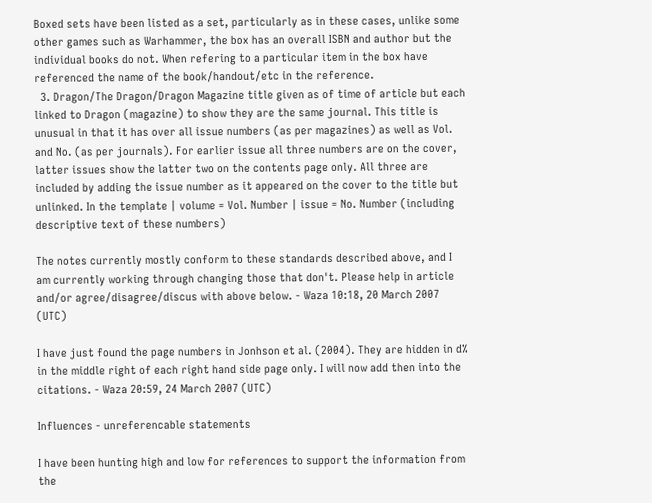Boxed sets have been listed as a set, particularly as in these cases, unlike some other games such as Warhammer, the box has an overall ISBN and author but the individual books do not. When refering to a particular item in the box have referenced the name of the book/handout/etc in the reference.
  3. Dragon/The Dragon/Dragon Magazine title given as of time of article but each linked to Dragon (magazine) to show they are the same journal. This title is unusual in that it has over all issue numbers (as per magazines) as well as Vol. and No. (as per journals). For earlier issue all three numbers are on the cover, latter issues show the latter two on the contents page only. All three are included by adding the issue number as it appeared on the cover to the title but unlinked. In the template | volume = Vol. Number | issue = No. Number (including descriptive text of these numbers)

The notes currently mostly conform to these standards described above, and I am currently working through changing those that don't. Please help in article and/or agree/disagree/discus with above below. - Waza 10:18, 20 March 2007 (UTC)

I have just found the page numbers in Jonhson et al. (2004). They are hidden in d% in the middle right of each right hand side page only. I will now add then into the citations. - Waza 20:59, 24 March 2007 (UTC)

Influences - unreferencable statements

I have been hunting high and low for references to support the information from the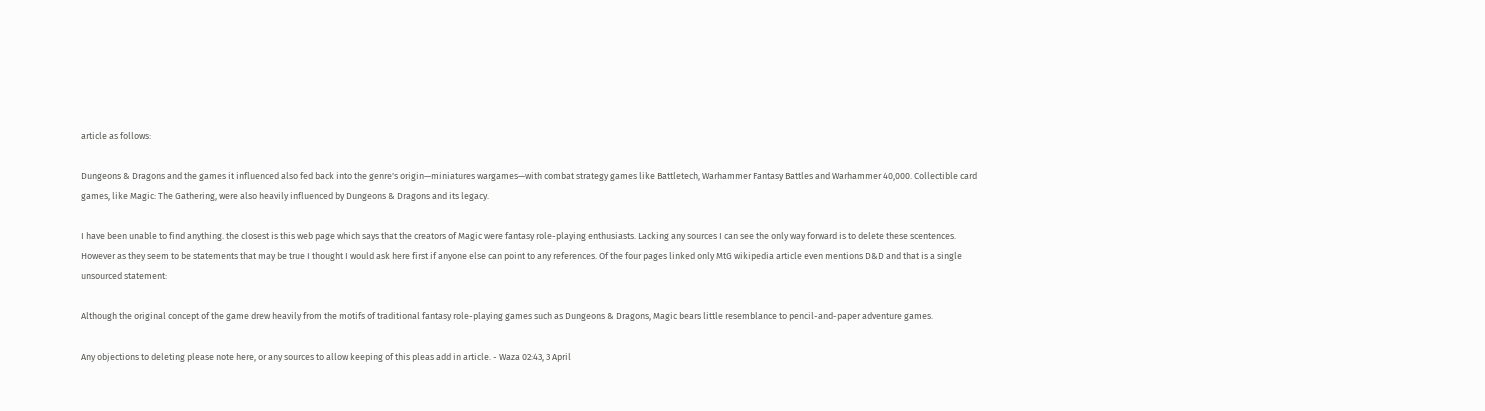article as follows:

Dungeons & Dragons and the games it influenced also fed back into the genre's origin—miniatures wargames—with combat strategy games like Battletech, Warhammer Fantasy Battles and Warhammer 40,000. Collectible card games, like Magic: The Gathering, were also heavily influenced by Dungeons & Dragons and its legacy.

I have been unable to find anything. the closest is this web page which says that the creators of Magic were fantasy role-playing enthusiasts. Lacking any sources I can see the only way forward is to delete these scentences. However as they seem to be statements that may be true I thought I would ask here first if anyone else can point to any references. Of the four pages linked only MtG wikipedia article even mentions D&D and that is a single unsourced statement:

Although the original concept of the game drew heavily from the motifs of traditional fantasy role-playing games such as Dungeons & Dragons, Magic bears little resemblance to pencil-and-paper adventure games.

Any objections to deleting please note here, or any sources to allow keeping of this pleas add in article. - Waza 02:43, 3 April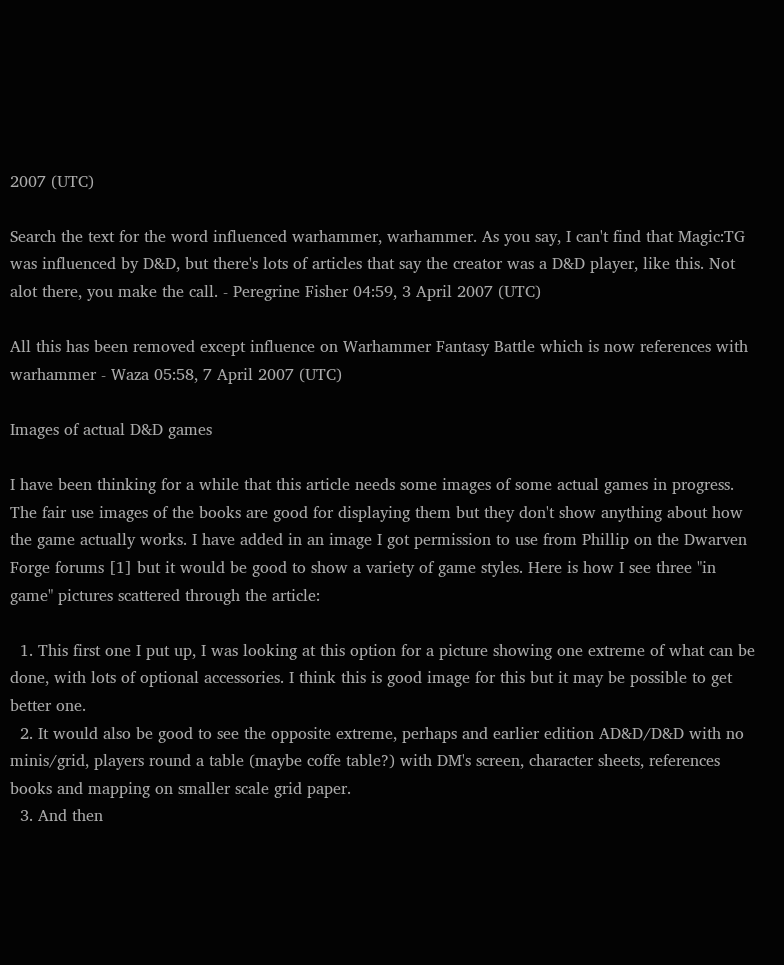2007 (UTC)

Search the text for the word influenced warhammer, warhammer. As you say, I can't find that Magic:TG was influenced by D&D, but there's lots of articles that say the creator was a D&D player, like this. Not alot there, you make the call. - Peregrine Fisher 04:59, 3 April 2007 (UTC)

All this has been removed except influence on Warhammer Fantasy Battle which is now references with warhammer - Waza 05:58, 7 April 2007 (UTC)

Images of actual D&D games

I have been thinking for a while that this article needs some images of some actual games in progress. The fair use images of the books are good for displaying them but they don't show anything about how the game actually works. I have added in an image I got permission to use from Phillip on the Dwarven Forge forums [1] but it would be good to show a variety of game styles. Here is how I see three "in game" pictures scattered through the article:

  1. This first one I put up, I was looking at this option for a picture showing one extreme of what can be done, with lots of optional accessories. I think this is good image for this but it may be possible to get better one.
  2. It would also be good to see the opposite extreme, perhaps and earlier edition AD&D/D&D with no minis/grid, players round a table (maybe coffe table?) with DM's screen, character sheets, references books and mapping on smaller scale grid paper.
  3. And then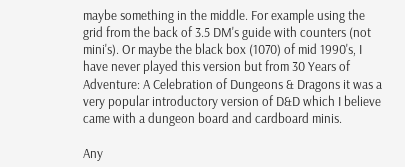maybe something in the middle. For example using the grid from the back of 3.5 DM's guide with counters (not mini's). Or maybe the black box (1070) of mid 1990's, I have never played this version but from 30 Years of Adventure: A Celebration of Dungeons & Dragons it was a very popular introductory version of D&D which I believe came with a dungeon board and cardboard minis.

Any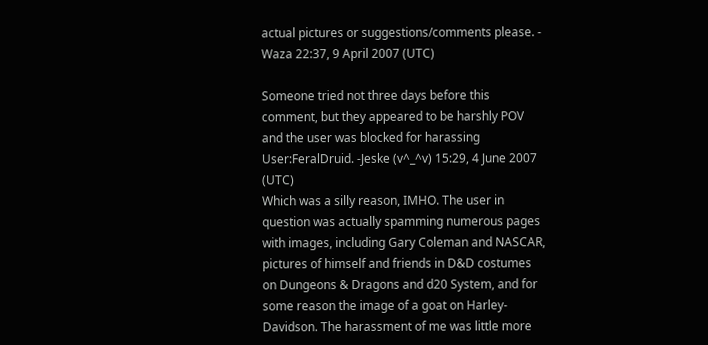actual pictures or suggestions/comments please. - Waza 22:37, 9 April 2007 (UTC)

Someone tried not three days before this comment, but they appeared to be harshly POV and the user was blocked for harassing User:FeralDruid. -Jeske (v^_^v) 15:29, 4 June 2007 (UTC)
Which was a silly reason, IMHO. The user in question was actually spamming numerous pages with images, including Gary Coleman and NASCAR, pictures of himself and friends in D&D costumes on Dungeons & Dragons and d20 System, and for some reason the image of a goat on Harley-Davidson. The harassment of me was little more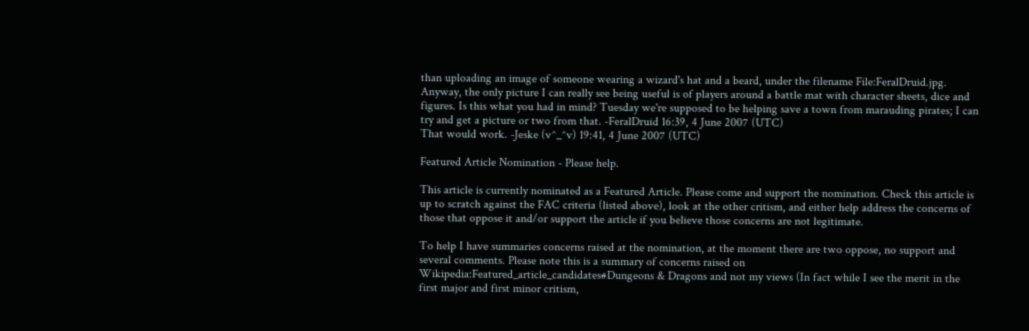than uploading an image of someone wearing a wizard's hat and a beard, under the filename File:FeralDruid.jpg.
Anyway, the only picture I can really see being useful is of players around a battle mat with character sheets, dice and figures. Is this what you had in mind? Tuesday we're supposed to be helping save a town from marauding pirates; I can try and get a picture or two from that. -FeralDruid 16:39, 4 June 2007 (UTC)
That would work. -Jeske (v^_^v) 19:41, 4 June 2007 (UTC)

Featured Article Nomination - Please help.

This article is currently nominated as a Featured Article. Please come and support the nomination. Check this article is up to scratch against the FAC criteria (listed above), look at the other critism, and either help address the concerns of those that oppose it and/or support the article if you believe those concerns are not legitimate.

To help I have summaries concerns raised at the nomination, at the moment there are two oppose, no support and several comments. Please note this is a summary of concerns raised on Wikipedia:Featured_article_candidates#Dungeons & Dragons and not my views (In fact while I see the merit in the first major and first minor critism,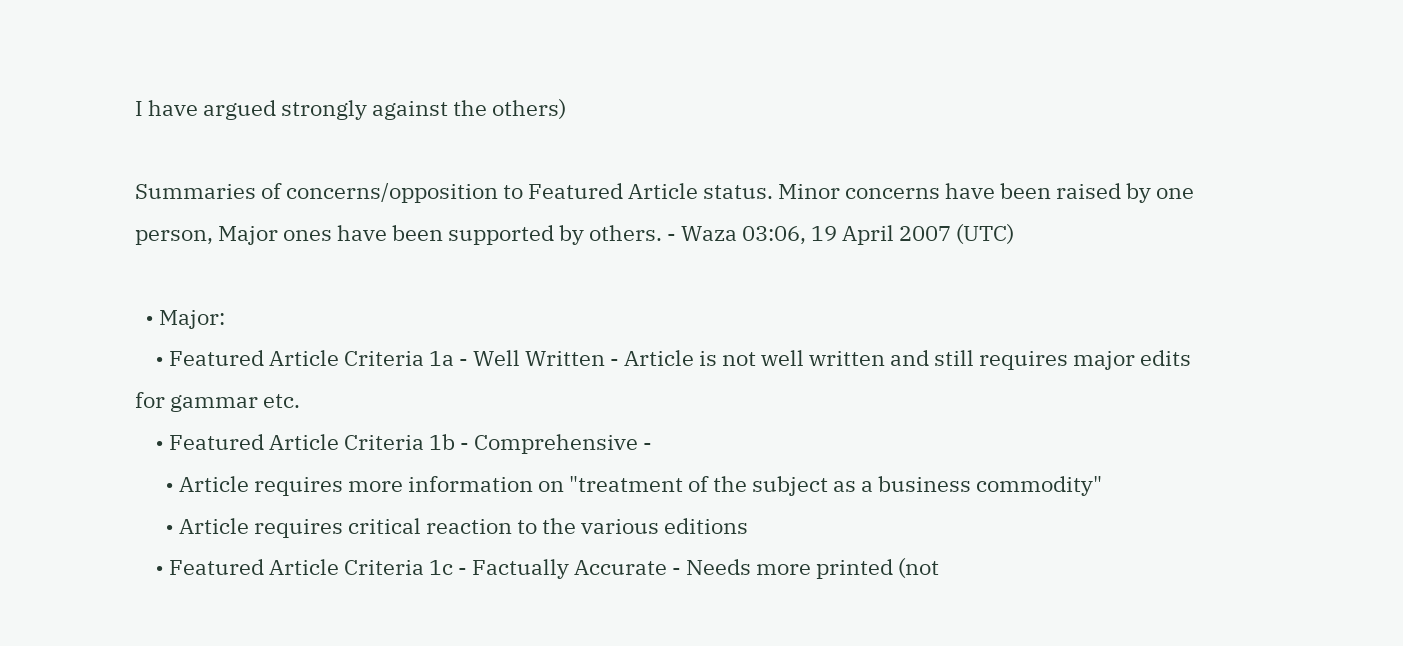I have argued strongly against the others)

Summaries of concerns/opposition to Featured Article status. Minor concerns have been raised by one person, Major ones have been supported by others. - Waza 03:06, 19 April 2007 (UTC)

  • Major:
    • Featured Article Criteria 1a - Well Written - Article is not well written and still requires major edits for gammar etc.
    • Featured Article Criteria 1b - Comprehensive -
      • Article requires more information on "treatment of the subject as a business commodity"
      • Article requires critical reaction to the various editions
    • Featured Article Criteria 1c - Factually Accurate - Needs more printed (not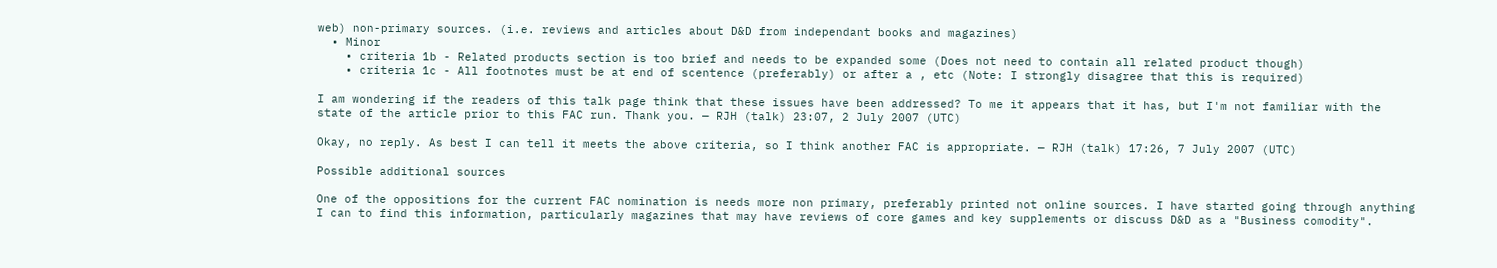web) non-primary sources. (i.e. reviews and articles about D&D from independant books and magazines)
  • Minor
    • criteria 1b - Related products section is too brief and needs to be expanded some (Does not need to contain all related product though)
    • criteria 1c - All footnotes must be at end of scentence (preferably) or after a , etc (Note: I strongly disagree that this is required)

I am wondering if the readers of this talk page think that these issues have been addressed? To me it appears that it has, but I'm not familiar with the state of the article prior to this FAC run. Thank you. — RJH (talk) 23:07, 2 July 2007 (UTC)

Okay, no reply. As best I can tell it meets the above criteria, so I think another FAC is appropriate. — RJH (talk) 17:26, 7 July 2007 (UTC)

Possible additional sources

One of the oppositions for the current FAC nomination is needs more non primary, preferably printed not online sources. I have started going through anything I can to find this information, particularly magazines that may have reviews of core games and key supplements or discuss D&D as a "Business comodity".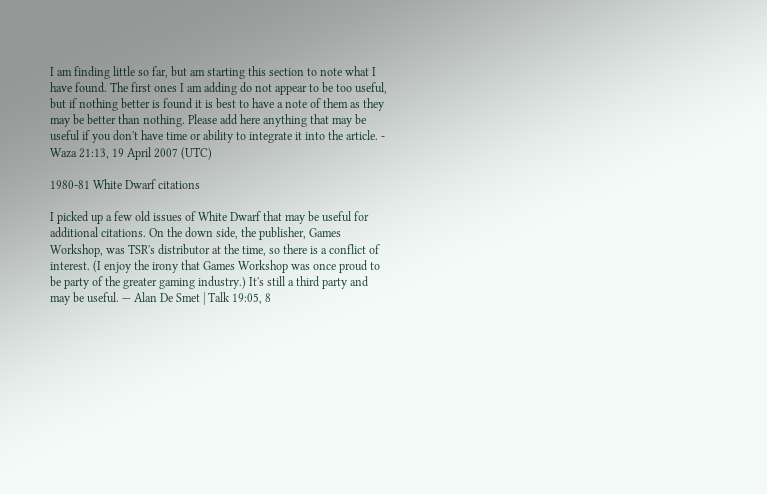I am finding little so far, but am starting this section to note what I have found. The first ones I am adding do not appear to be too useful, but if nothing better is found it is best to have a note of them as they may be better than nothing. Please add here anything that may be useful if you don't have time or ability to integrate it into the article. - Waza 21:13, 19 April 2007 (UTC)

1980-81 White Dwarf citations

I picked up a few old issues of White Dwarf that may be useful for additional citations. On the down side, the publisher, Games Workshop, was TSR's distributor at the time, so there is a conflict of interest. (I enjoy the irony that Games Workshop was once proud to be party of the greater gaming industry.) It's still a third party and may be useful. — Alan De Smet | Talk 19:05, 8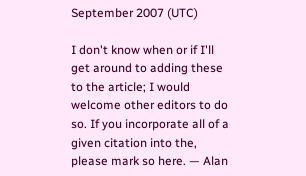September 2007 (UTC)

I don't know when or if I'll get around to adding these to the article; I would welcome other editors to do so. If you incorporate all of a given citation into the, please mark so here. — Alan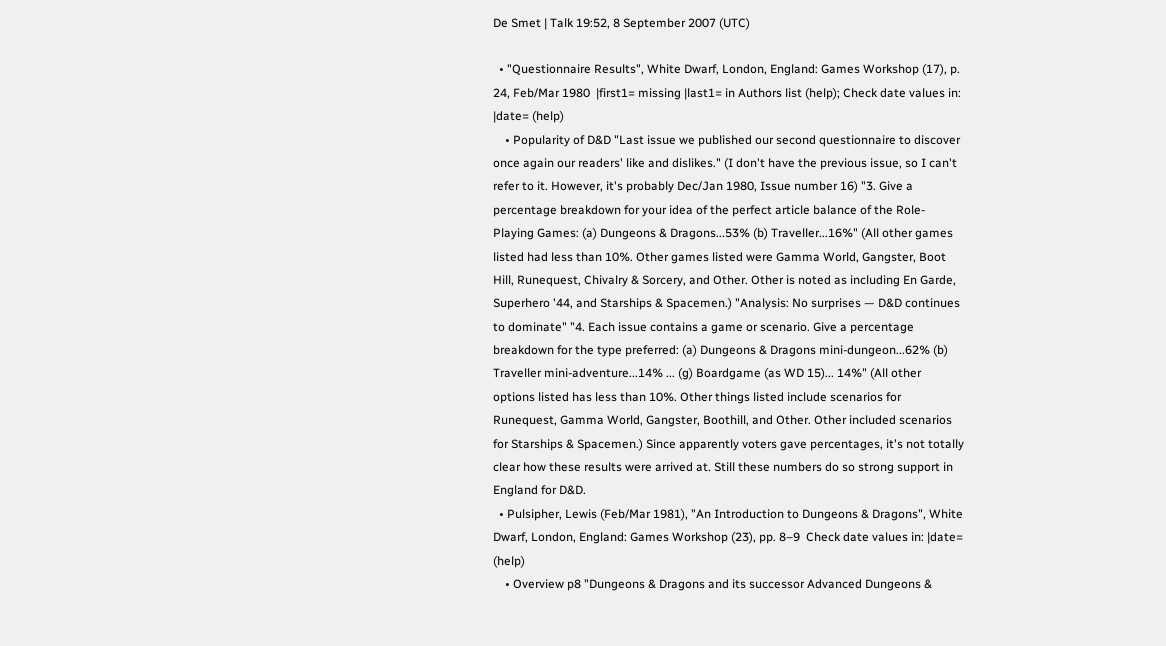De Smet | Talk 19:52, 8 September 2007 (UTC)

  • "Questionnaire Results", White Dwarf, London, England: Games Workshop (17), p. 24, Feb/Mar 1980  |first1= missing |last1= in Authors list (help); Check date values in: |date= (help)
    • Popularity of D&D "Last issue we published our second questionnaire to discover once again our readers' like and dislikes." (I don't have the previous issue, so I can't refer to it. However, it's probably Dec/Jan 1980, Issue number 16) "3. Give a percentage breakdown for your idea of the perfect article balance of the Role-Playing Games: (a) Dungeons & Dragons...53% (b) Traveller...16%" (All other games listed had less than 10%. Other games listed were Gamma World, Gangster, Boot Hill, Runequest, Chivalry & Sorcery, and Other. Other is noted as including En Garde, Superhero '44, and Starships & Spacemen.) "Analysis: No surprises — D&D continues to dominate" "4. Each issue contains a game or scenario. Give a percentage breakdown for the type preferred: (a) Dungeons & Dragons mini-dungeon...62% (b) Traveller mini-adventure...14% ... (g) Boardgame (as WD 15)... 14%" (All other options listed has less than 10%. Other things listed include scenarios for Runequest, Gamma World, Gangster, Boothill, and Other. Other included scenarios for Starships & Spacemen.) Since apparently voters gave percentages, it's not totally clear how these results were arrived at. Still these numbers do so strong support in England for D&D.
  • Pulsipher, Lewis (Feb/Mar 1981), "An Introduction to Dungeons & Dragons", White Dwarf, London, England: Games Workshop (23), pp. 8–9  Check date values in: |date= (help)
    • Overview p8 "Dungeons & Dragons and its successor Advanced Dungeons &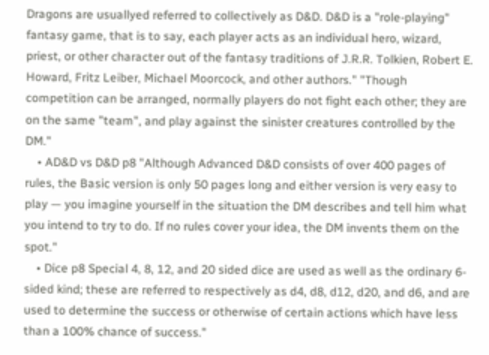Dragons are usuallyed referred to collectively as D&D. D&D is a "role-playing" fantasy game, that is to say, each player acts as an individual hero, wizard, priest, or other character out of the fantasy traditions of J.R.R. Tolkien, Robert E. Howard, Fritz Leiber, Michael Moorcock, and other authors." "Though competition can be arranged, normally players do not fight each other; they are on the same "team", and play against the sinister creatures controlled by the DM."
    • AD&D vs D&D p8 "Although Advanced D&D consists of over 400 pages of rules, the Basic version is only 50 pages long and either version is very easy to play — you imagine yourself in the situation the DM describes and tell him what you intend to try to do. If no rules cover your idea, the DM invents them on the spot."
    • Dice p8 Special 4, 8, 12, and 20 sided dice are used as well as the ordinary 6-sided kind; these are referred to respectively as d4, d8, d12, d20, and d6, and are used to determine the success or otherwise of certain actions which have less than a 100% chance of success."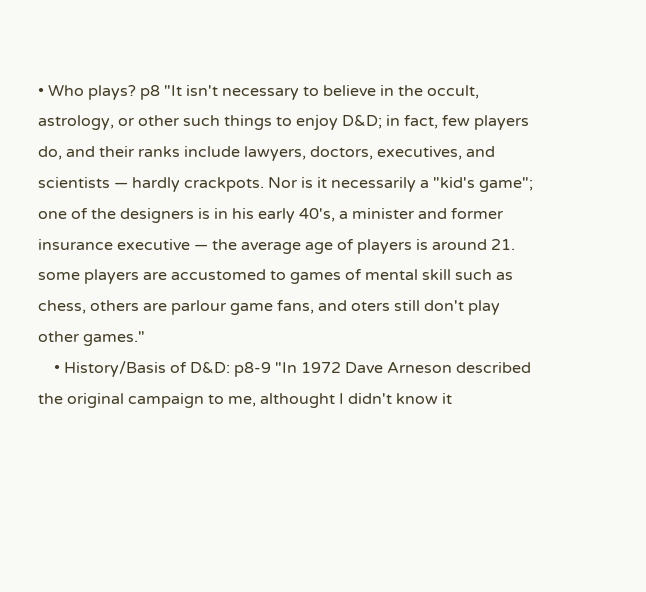• Who plays? p8 "It isn't necessary to believe in the occult, astrology, or other such things to enjoy D&D; in fact, few players do, and their ranks include lawyers, doctors, executives, and scientists — hardly crackpots. Nor is it necessarily a "kid's game"; one of the designers is in his early 40's, a minister and former insurance executive — the average age of players is around 21. some players are accustomed to games of mental skill such as chess, others are parlour game fans, and oters still don't play other games."
    • History/Basis of D&D: p8-9 "In 1972 Dave Arneson described the original campaign to me, althought I didn't know it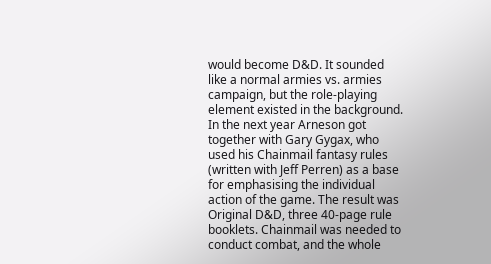would become D&D. It sounded like a normal armies vs. armies campaign, but the role-playing element existed in the background. In the next year Arneson got together with Gary Gygax, who used his Chainmail fantasy rules (written with Jeff Perren) as a base for emphasising the individual action of the game. The result was Original D&D, three 40-page rule booklets. Chainmail was needed to conduct combat, and the whole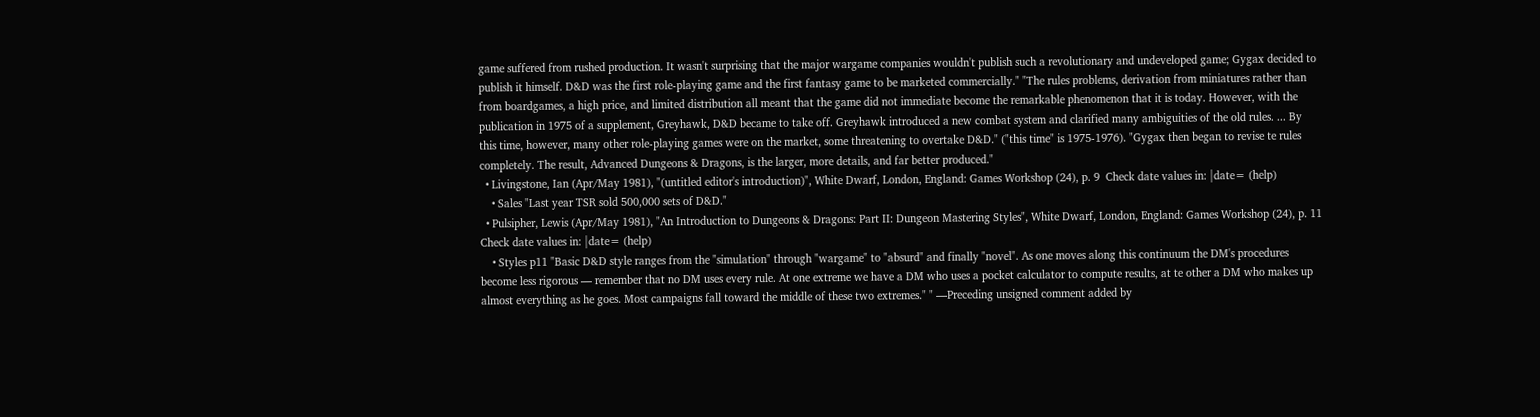game suffered from rushed production. It wasn't surprising that the major wargame companies wouldn't publish such a revolutionary and undeveloped game; Gygax decided to publish it himself. D&D was the first role-playing game and the first fantasy game to be marketed commercially." "The rules problems, derivation from miniatures rather than from boardgames, a high price, and limited distribution all meant that the game did not immediate become the remarkable phenomenon that it is today. However, with the publication in 1975 of a supplement, Greyhawk, D&D became to take off. Greyhawk introduced a new combat system and clarified many ambiguities of the old rules. ... By this time, however, many other role-playing games were on the market, some threatening to overtake D&D." ("this time" is 1975-1976). "Gygax then began to revise te rules completely. The result, Advanced Dungeons & Dragons, is the larger, more details, and far better produced."
  • Livingstone, Ian (Apr/May 1981), "(untitled editor's introduction)", White Dwarf, London, England: Games Workshop (24), p. 9  Check date values in: |date= (help)
    • Sales "Last year TSR sold 500,000 sets of D&D."
  • Pulsipher, Lewis (Apr/May 1981), "An Introduction to Dungeons & Dragons: Part II: Dungeon Mastering Styles", White Dwarf, London, England: Games Workshop (24), p. 11  Check date values in: |date= (help)
    • Styles p11 "Basic D&D style ranges from the "simulation" through "wargame" to "absurd" and finally "novel". As one moves along this continuum the DM's procedures become less rigorous — remember that no DM uses every rule. At one extreme we have a DM who uses a pocket calculator to compute results, at te other a DM who makes up almost everything as he goes. Most campaigns fall toward the middle of these two extremes." " —Preceding unsigned comment added by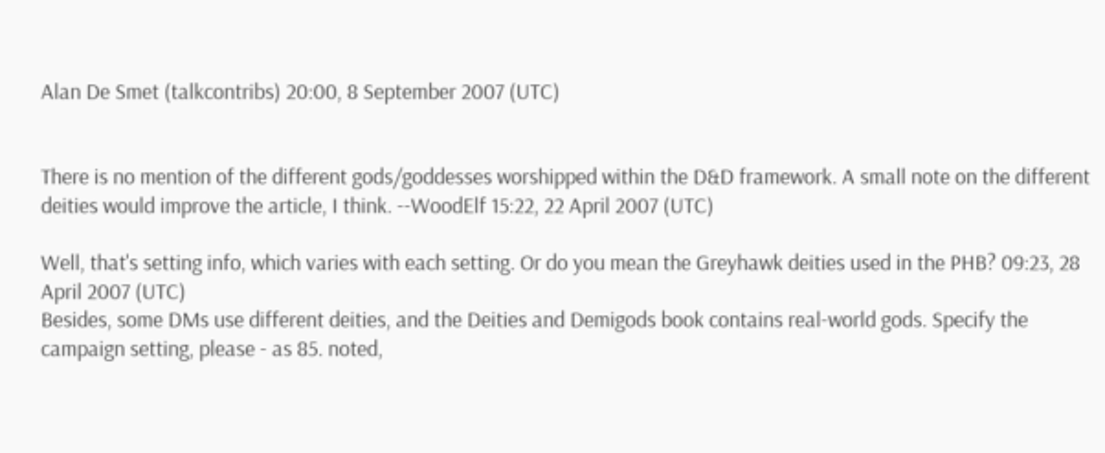Alan De Smet (talkcontribs) 20:00, 8 September 2007 (UTC)


There is no mention of the different gods/goddesses worshipped within the D&D framework. A small note on the different deities would improve the article, I think. --WoodElf 15:22, 22 April 2007 (UTC)

Well, that's setting info, which varies with each setting. Or do you mean the Greyhawk deities used in the PHB? 09:23, 28 April 2007 (UTC)
Besides, some DMs use different deities, and the Deities and Demigods book contains real-world gods. Specify the campaign setting, please - as 85. noted,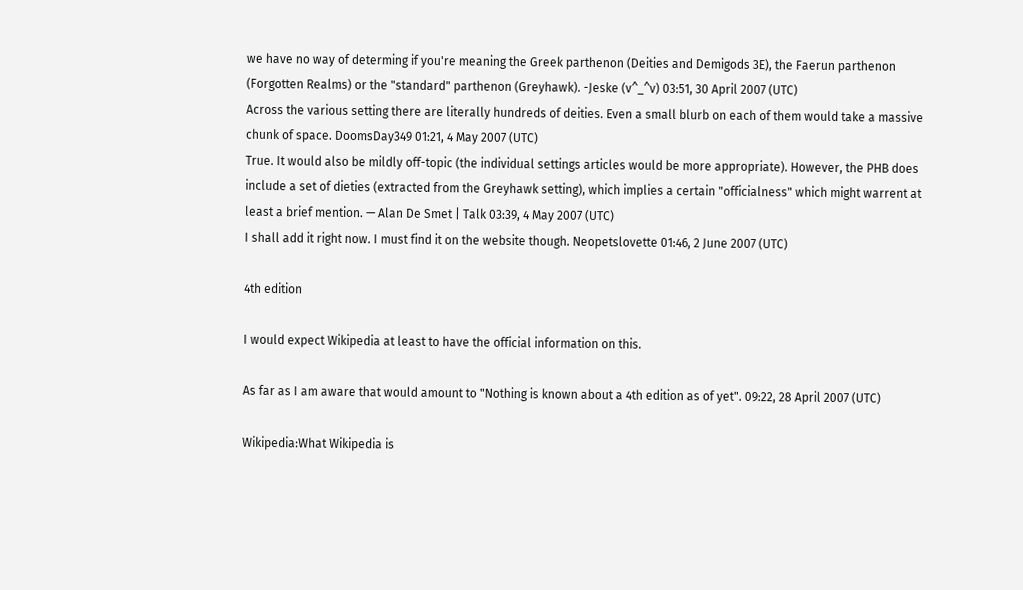we have no way of determing if you're meaning the Greek parthenon (Deities and Demigods 3E), the Faerun parthenon (Forgotten Realms) or the "standard" parthenon (Greyhawk). -Jeske (v^_^v) 03:51, 30 April 2007 (UTC)
Across the various setting there are literally hundreds of deities. Even a small blurb on each of them would take a massive chunk of space. DoomsDay349 01:21, 4 May 2007 (UTC)
True. It would also be mildly off-topic (the individual settings articles would be more appropriate). However, the PHB does include a set of dieties (extracted from the Greyhawk setting), which implies a certain "officialness" which might warrent at least a brief mention. — Alan De Smet | Talk 03:39, 4 May 2007 (UTC)
I shall add it right now. I must find it on the website though. Neopetslovette 01:46, 2 June 2007 (UTC)

4th edition

I would expect Wikipedia at least to have the official information on this.

As far as I am aware that would amount to "Nothing is known about a 4th edition as of yet". 09:22, 28 April 2007 (UTC)

Wikipedia:What Wikipedia is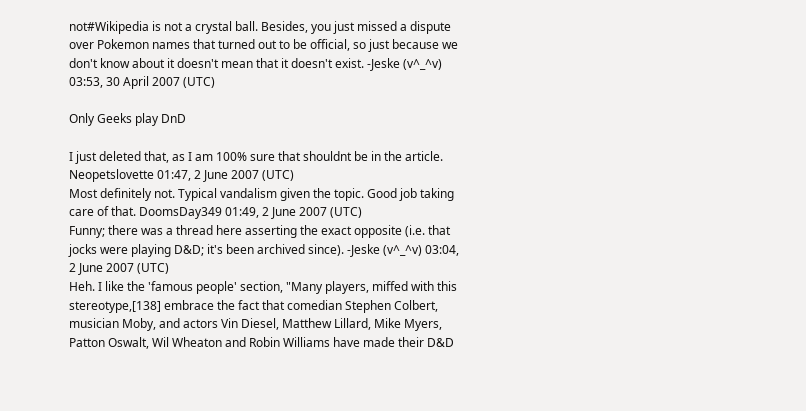not#Wikipedia is not a crystal ball. Besides, you just missed a dispute over Pokemon names that turned out to be official, so just because we don't know about it doesn't mean that it doesn't exist. -Jeske (v^_^v) 03:53, 30 April 2007 (UTC)

Only Geeks play DnD

I just deleted that, as I am 100% sure that shouldnt be in the article. Neopetslovette 01:47, 2 June 2007 (UTC)
Most definitely not. Typical vandalism given the topic. Good job taking care of that. DoomsDay349 01:49, 2 June 2007 (UTC)
Funny; there was a thread here asserting the exact opposite (i.e. that jocks were playing D&D; it's been archived since). -Jeske (v^_^v) 03:04, 2 June 2007 (UTC)
Heh. I like the 'famous people' section, "Many players, miffed with this stereotype,[138] embrace the fact that comedian Stephen Colbert, musician Moby, and actors Vin Diesel, Matthew Lillard, Mike Myers, Patton Oswalt, Wil Wheaton and Robin Williams have made their D&D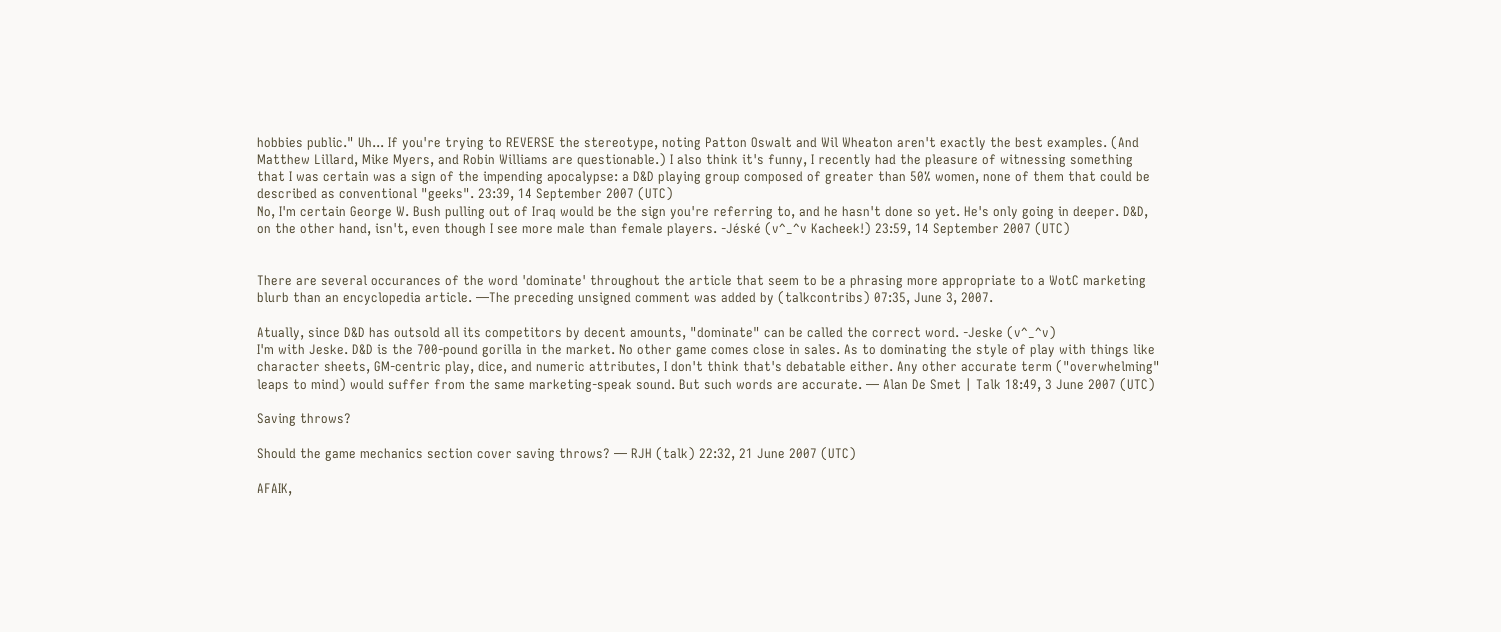hobbies public." Uh... If you're trying to REVERSE the stereotype, noting Patton Oswalt and Wil Wheaton aren't exactly the best examples. (And Matthew Lillard, Mike Myers, and Robin Williams are questionable.) I also think it's funny, I recently had the pleasure of witnessing something that I was certain was a sign of the impending apocalypse: a D&D playing group composed of greater than 50% women, none of them that could be described as conventional "geeks". 23:39, 14 September 2007 (UTC)
No, I'm certain George W. Bush pulling out of Iraq would be the sign you're referring to, and he hasn't done so yet. He's only going in deeper. D&D, on the other hand, isn't, even though I see more male than female players. -Jéské (v^_^v Kacheek!) 23:59, 14 September 2007 (UTC)


There are several occurances of the word 'dominate' throughout the article that seem to be a phrasing more appropriate to a WotC marketing blurb than an encyclopedia article. —The preceding unsigned comment was added by (talkcontribs) 07:35, June 3, 2007.

Atually, since D&D has outsold all its competitors by decent amounts, "dominate" can be called the correct word. -Jeske (v^_^v)
I'm with Jeske. D&D is the 700-pound gorilla in the market. No other game comes close in sales. As to dominating the style of play with things like character sheets, GM-centric play, dice, and numeric attributes, I don't think that's debatable either. Any other accurate term ("overwhelming" leaps to mind) would suffer from the same marketing-speak sound. But such words are accurate. — Alan De Smet | Talk 18:49, 3 June 2007 (UTC)

Saving throws?

Should the game mechanics section cover saving throws? — RJH (talk) 22:32, 21 June 2007 (UTC)

AFAIK,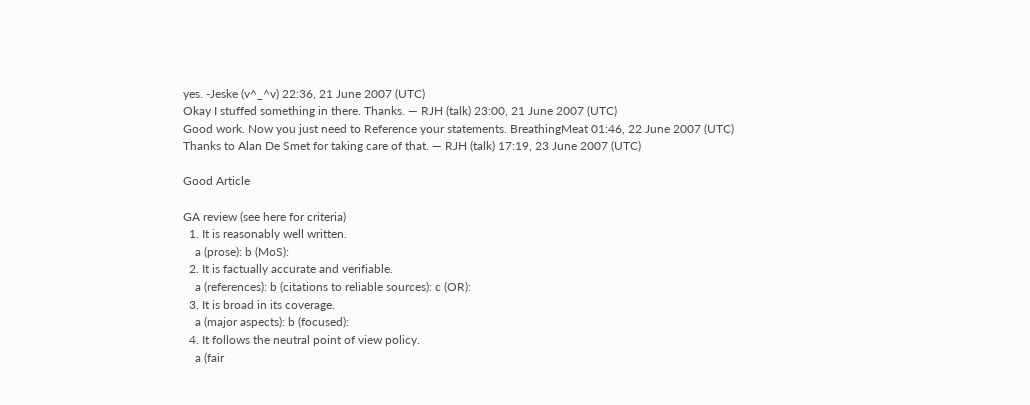yes. -Jeske (v^_^v) 22:36, 21 June 2007 (UTC)
Okay I stuffed something in there. Thanks. — RJH (talk) 23:00, 21 June 2007 (UTC)
Good work. Now you just need to Reference your statements. BreathingMeat 01:46, 22 June 2007 (UTC)
Thanks to Alan De Smet for taking care of that. — RJH (talk) 17:19, 23 June 2007 (UTC)

Good Article

GA review (see here for criteria)
  1. It is reasonably well written.
    a (prose): b (MoS):
  2. It is factually accurate and verifiable.
    a (references): b (citations to reliable sources): c (OR):
  3. It is broad in its coverage.
    a (major aspects): b (focused):
  4. It follows the neutral point of view policy.
    a (fair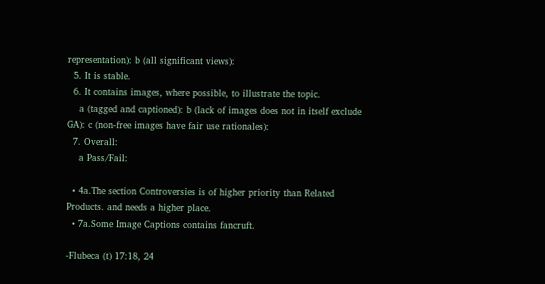representation): b (all significant views):
  5. It is stable.
  6. It contains images, where possible, to illustrate the topic.
    a (tagged and captioned): b (lack of images does not in itself exclude GA): c (non-free images have fair use rationales):
  7. Overall:
    a Pass/Fail:

  • 4a.The section Controversies is of higher priority than Related Products. and needs a higher place.
  • 7a.Some Image Captions contains fancruft.

-Flubeca (t) 17:18, 24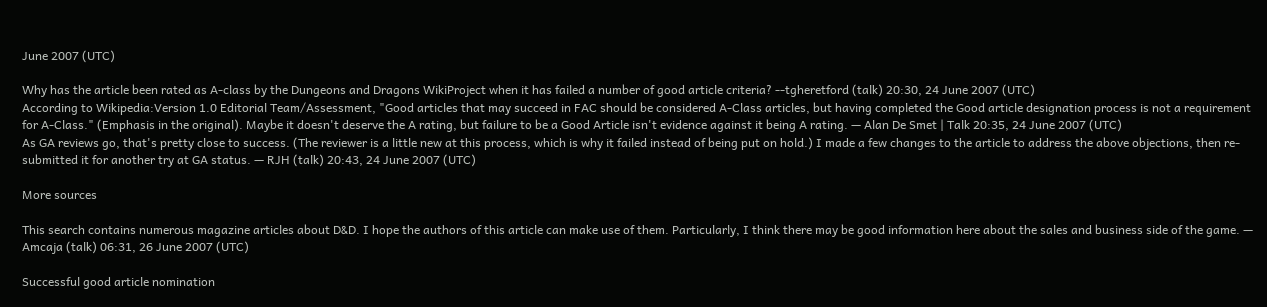June 2007 (UTC)

Why has the article been rated as A-class by the Dungeons and Dragons WikiProject when it has failed a number of good article criteria? --tgheretford (talk) 20:30, 24 June 2007 (UTC)
According to Wikipedia:Version 1.0 Editorial Team/Assessment, "Good articles that may succeed in FAC should be considered A-Class articles, but having completed the Good article designation process is not a requirement for A-Class." (Emphasis in the original). Maybe it doesn't deserve the A rating, but failure to be a Good Article isn't evidence against it being A rating. — Alan De Smet | Talk 20:35, 24 June 2007 (UTC)
As GA reviews go, that's pretty close to success. (The reviewer is a little new at this process, which is why it failed instead of being put on hold.) I made a few changes to the article to address the above objections, then re-submitted it for another try at GA status. — RJH (talk) 20:43, 24 June 2007 (UTC)

More sources

This search contains numerous magazine articles about D&D. I hope the authors of this article can make use of them. Particularly, I think there may be good information here about the sales and business side of the game. — Amcaja (talk) 06:31, 26 June 2007 (UTC)

Successful good article nomination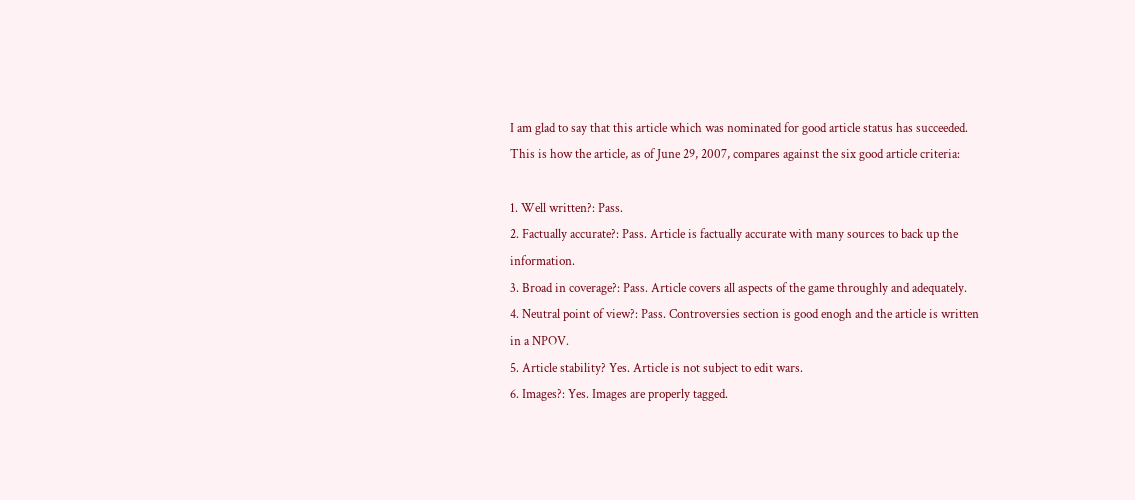I am glad to say that this article which was nominated for good article status has succeeded. This is how the article, as of June 29, 2007, compares against the six good article criteria:

1. Well written?: Pass.
2. Factually accurate?: Pass. Article is factually accurate with many sources to back up the information.
3. Broad in coverage?: Pass. Article covers all aspects of the game throughly and adequately.
4. Neutral point of view?: Pass. Controversies section is good enogh and the article is written in a NPOV.
5. Article stability? Yes. Article is not subject to edit wars.
6. Images?: Yes. Images are properly tagged.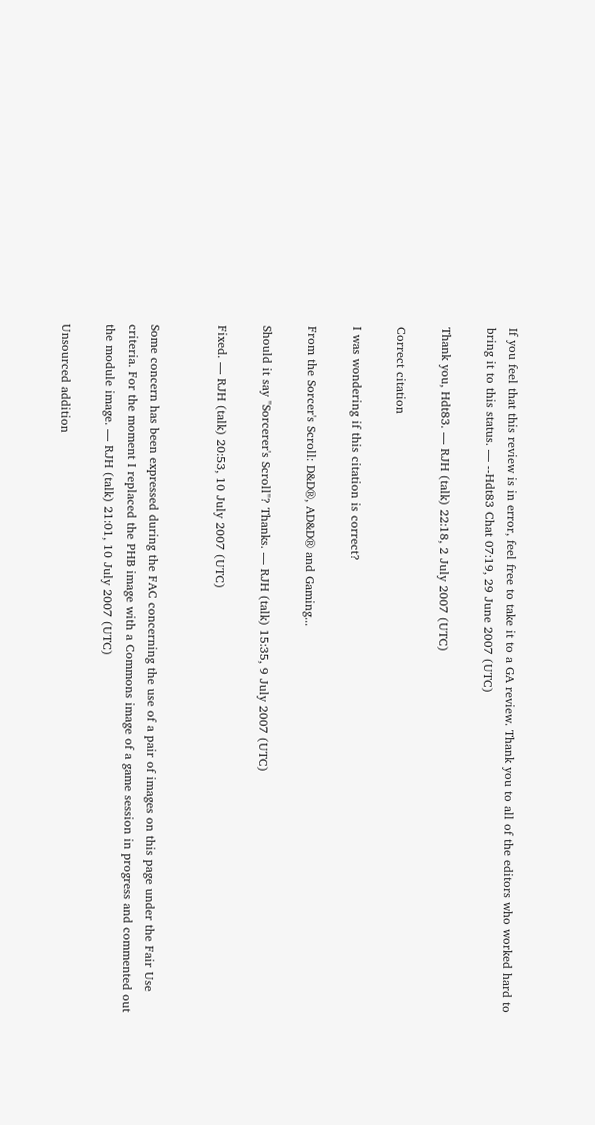If you feel that this review is in error, feel free to take it to a GA review. Thank you to all of the editors who worked hard to bring it to this status. — --Hdt83 Chat 07:19, 29 June 2007 (UTC)

Thank you, Hdt83. — RJH (talk) 22:18, 2 July 2007 (UTC)

Correct citation

I was wondering if this citation is correct?

From the Sorcer's Scroll: D&D®, AD&D® and Gaming...

Should it say "Sorcerer's Scroll"? Thanks. — RJH (talk) 15:35, 9 July 2007 (UTC)

Fixed. — RJH (talk) 20:53, 10 July 2007 (UTC)


Some concern has been expressed during the FAC concerning the use of a pair of images on this page under the Fair Use criteria. For the moment I replaced the PHB image with a Commons image of a game session in progress and commented out the module image. — RJH (talk) 21:01, 10 July 2007 (UTC)

Unsourced addition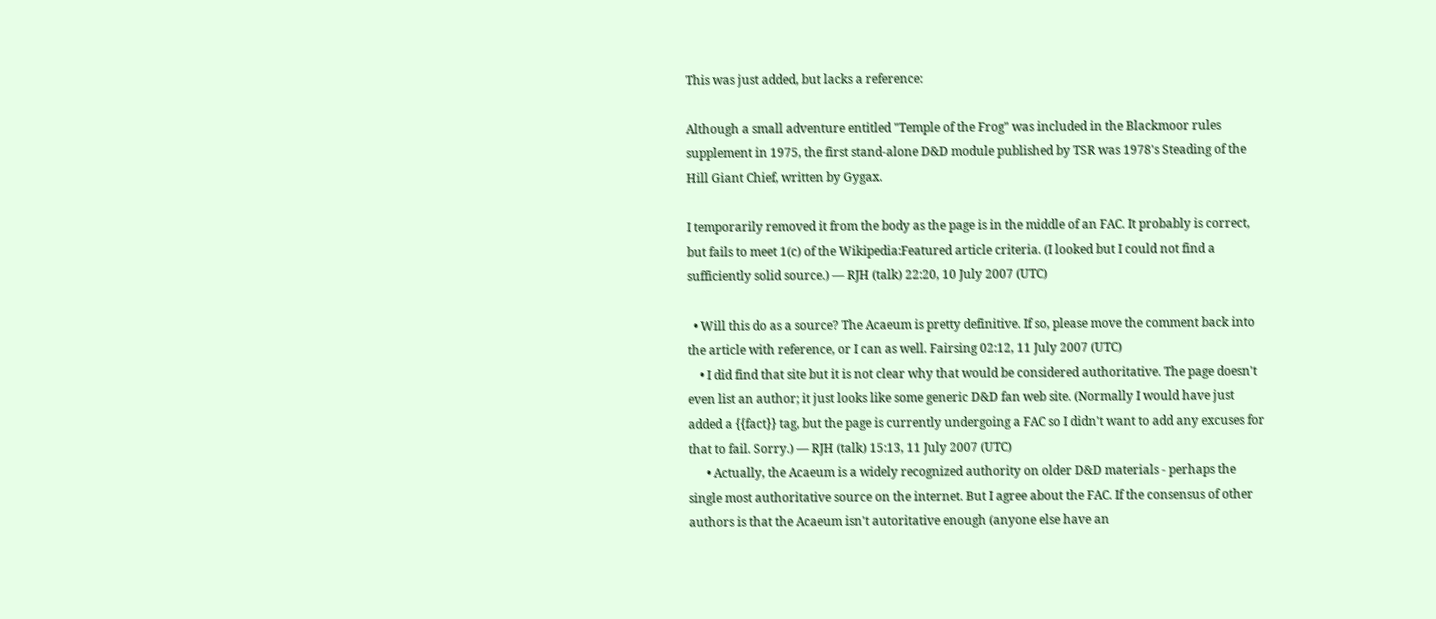This was just added, but lacks a reference:

Although a small adventure entitled "Temple of the Frog" was included in the Blackmoor rules supplement in 1975, the first stand-alone D&D module published by TSR was 1978's Steading of the Hill Giant Chief, written by Gygax.

I temporarily removed it from the body as the page is in the middle of an FAC. It probably is correct, but fails to meet 1(c) of the Wikipedia:Featured article criteria. (I looked but I could not find a sufficiently solid source.) — RJH (talk) 22:20, 10 July 2007 (UTC)

  • Will this do as a source? The Acaeum is pretty definitive. If so, please move the comment back into the article with reference, or I can as well. Fairsing 02:12, 11 July 2007 (UTC)
    • I did find that site but it is not clear why that would be considered authoritative. The page doesn't even list an author; it just looks like some generic D&D fan web site. (Normally I would have just added a {{fact}} tag, but the page is currently undergoing a FAC so I didn't want to add any excuses for that to fail. Sorry.) — RJH (talk) 15:13, 11 July 2007 (UTC)
      • Actually, the Acaeum is a widely recognized authority on older D&D materials - perhaps the single most authoritative source on the internet. But I agree about the FAC. If the consensus of other authors is that the Acaeum isn't autoritative enough (anyone else have an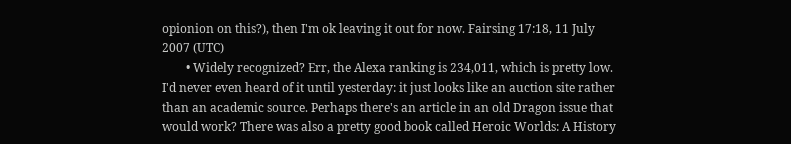opionion on this?), then I'm ok leaving it out for now. Fairsing 17:18, 11 July 2007 (UTC)
        • Widely recognized? Err, the Alexa ranking is 234,011, which is pretty low. I'd never even heard of it until yesterday: it just looks like an auction site rather than an academic source. Perhaps there's an article in an old Dragon issue that would work? There was also a pretty good book called Heroic Worlds: A History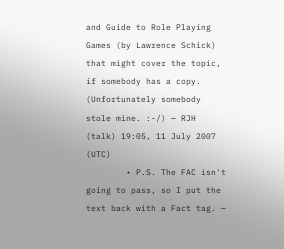and Guide to Role Playing Games (by Lawrence Schick) that might cover the topic, if somebody has a copy. (Unfortunately somebody stole mine. :-/) — RJH (talk) 19:05, 11 July 2007 (UTC)
        • P.S. The FAC isn't going to pass, so I put the text back with a Fact tag. —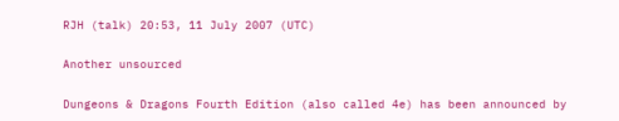RJH (talk) 20:53, 11 July 2007 (UTC)

Another unsourced

Dungeons & Dragons Fourth Edition (also called 4e) has been announced by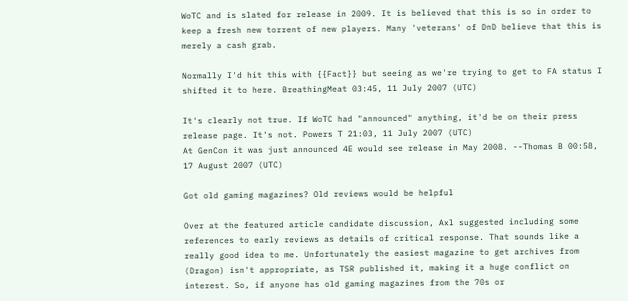WoTC and is slated for release in 2009. It is believed that this is so in order to keep a fresh new torrent of new players. Many 'veterans' of DnD believe that this is merely a cash grab.

Normally I'd hit this with {{Fact}} but seeing as we're trying to get to FA status I shifted it to here. BreathingMeat 03:45, 11 July 2007 (UTC)

It's clearly not true. If WoTC had "announced" anything, it'd be on their press release page. It's not. Powers T 21:03, 11 July 2007 (UTC)
At GenCon it was just announced 4E would see release in May 2008. --Thomas B 00:58, 17 August 2007 (UTC)

Got old gaming magazines? Old reviews would be helpful

Over at the featured article candidate discussion, Axl suggested including some references to early reviews as details of critical response. That sounds like a really good idea to me. Unfortunately the easiest magazine to get archives from (Dragon) isn't appropriate, as TSR published it, making it a huge conflict on interest. So, if anyone has old gaming magazines from the 70s or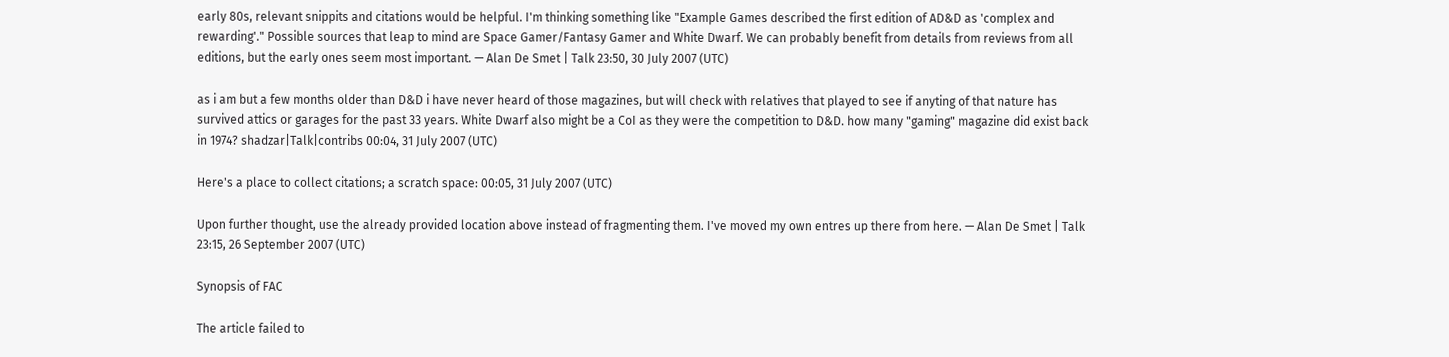early 80s, relevant snippits and citations would be helpful. I'm thinking something like "Example Games described the first edition of AD&D as 'complex and rewarding'." Possible sources that leap to mind are Space Gamer/Fantasy Gamer and White Dwarf. We can probably benefit from details from reviews from all editions, but the early ones seem most important. — Alan De Smet | Talk 23:50, 30 July 2007 (UTC)

as i am but a few months older than D&D i have never heard of those magazines, but will check with relatives that played to see if anyting of that nature has survived attics or garages for the past 33 years. White Dwarf also might be a CoI as they were the competition to D&D. how many "gaming" magazine did exist back in 1974? shadzar|Talk|contribs 00:04, 31 July 2007 (UTC)

Here's a place to collect citations; a scratch space: 00:05, 31 July 2007 (UTC)

Upon further thought, use the already provided location above instead of fragmenting them. I've moved my own entres up there from here. — Alan De Smet | Talk 23:15, 26 September 2007 (UTC)

Synopsis of FAC

The article failed to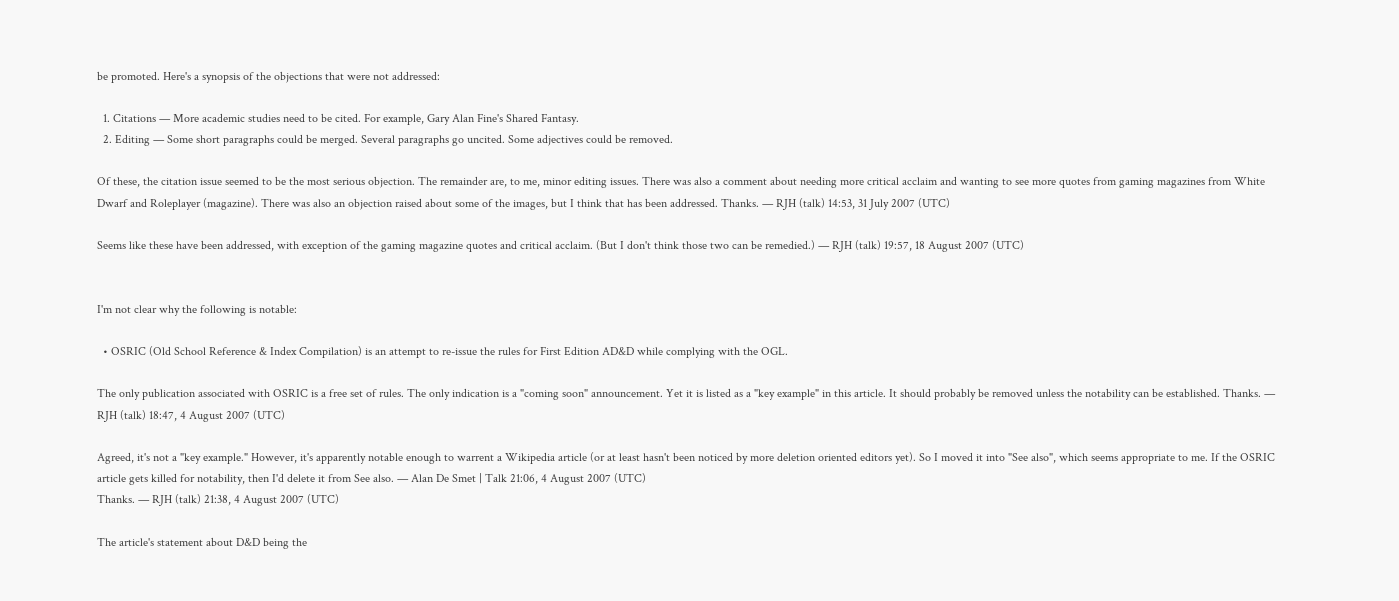be promoted. Here's a synopsis of the objections that were not addressed:

  1. Citations — More academic studies need to be cited. For example, Gary Alan Fine's Shared Fantasy.
  2. Editing — Some short paragraphs could be merged. Several paragraphs go uncited. Some adjectives could be removed.

Of these, the citation issue seemed to be the most serious objection. The remainder are, to me, minor editing issues. There was also a comment about needing more critical acclaim and wanting to see more quotes from gaming magazines from White Dwarf and Roleplayer (magazine). There was also an objection raised about some of the images, but I think that has been addressed. Thanks. — RJH (talk) 14:53, 31 July 2007 (UTC)

Seems like these have been addressed, with exception of the gaming magazine quotes and critical acclaim. (But I don't think those two can be remedied.) — RJH (talk) 19:57, 18 August 2007 (UTC)


I'm not clear why the following is notable:

  • OSRIC (Old School Reference & Index Compilation) is an attempt to re-issue the rules for First Edition AD&D while complying with the OGL.

The only publication associated with OSRIC is a free set of rules. The only indication is a "coming soon" announcement. Yet it is listed as a "key example" in this article. It should probably be removed unless the notability can be established. Thanks. — RJH (talk) 18:47, 4 August 2007 (UTC)

Agreed, it's not a "key example." However, it's apparently notable enough to warrent a Wikipedia article (or at least hasn't been noticed by more deletion oriented editors yet). So I moved it into "See also", which seems appropriate to me. If the OSRIC article gets killed for notability, then I'd delete it from See also. — Alan De Smet | Talk 21:06, 4 August 2007 (UTC)
Thanks. — RJH (talk) 21:38, 4 August 2007 (UTC)

The article's statement about D&D being the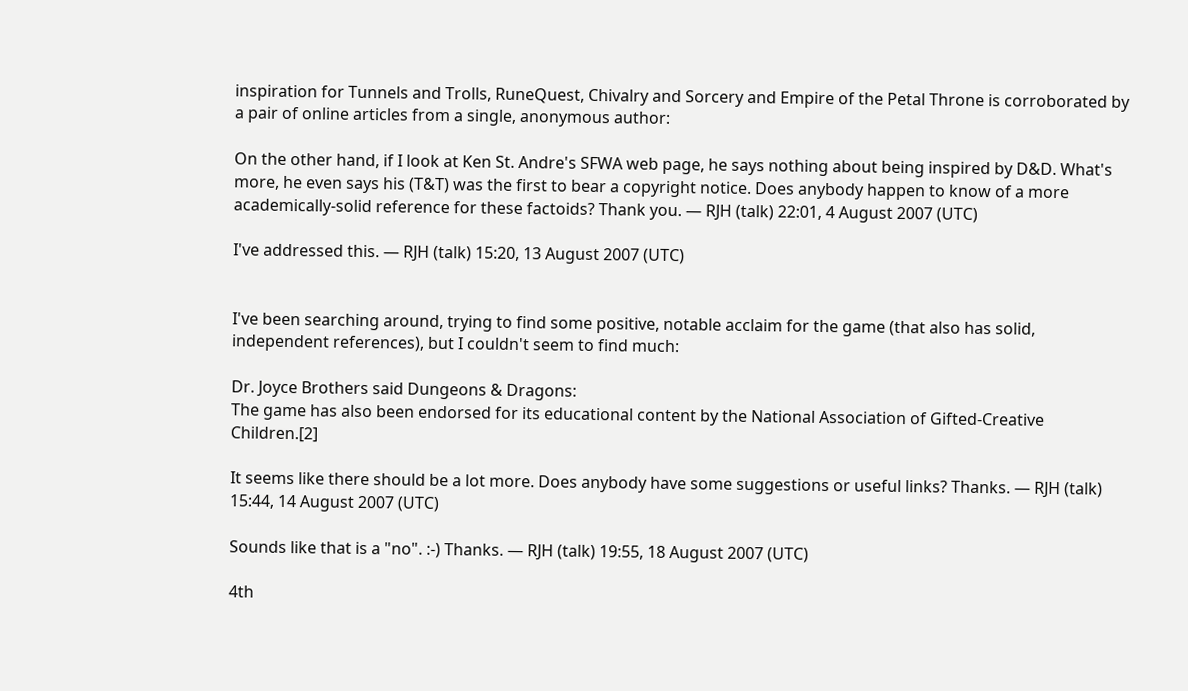inspiration for Tunnels and Trolls, RuneQuest, Chivalry and Sorcery and Empire of the Petal Throne is corroborated by a pair of online articles from a single, anonymous author:

On the other hand, if I look at Ken St. Andre's SFWA web page, he says nothing about being inspired by D&D. What's more, he even says his (T&T) was the first to bear a copyright notice. Does anybody happen to know of a more academically-solid reference for these factoids? Thank you. — RJH (talk) 22:01, 4 August 2007 (UTC)

I've addressed this. — RJH (talk) 15:20, 13 August 2007 (UTC)


I've been searching around, trying to find some positive, notable acclaim for the game (that also has solid, independent references), but I couldn't seem to find much:

Dr. Joyce Brothers said Dungeons & Dragons:
The game has also been endorsed for its educational content by the National Association of Gifted-Creative Children.[2]

It seems like there should be a lot more. Does anybody have some suggestions or useful links? Thanks. — RJH (talk) 15:44, 14 August 2007 (UTC)

Sounds like that is a "no". :-) Thanks. — RJH (talk) 19:55, 18 August 2007 (UTC)

4th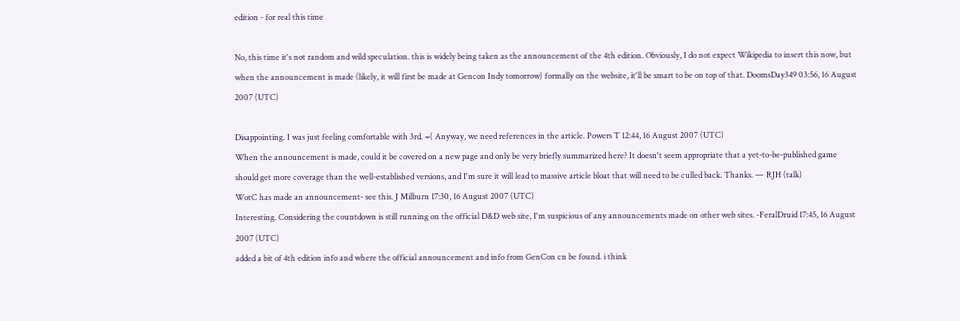edition - for real this time

No, this time it's not random and wild speculation. this is widely being taken as the announcement of the 4th edition. Obviously, I do not expect Wikipedia to insert this now, but when the announcement is made (likely, it will first be made at Gencon Indy tomorrow) formally on the website, it'll be smart to be on top of that. DoomsDay349 03:56, 16 August 2007 (UTC)

Disappointing. I was just feeling comfortable with 3rd. =( Anyway, we need references in the article. Powers T 12:44, 16 August 2007 (UTC)
When the announcement is made, could it be covered on a new page and only be very briefly summarized here? It doesn't seem appropriate that a yet-to-be-published game should get more coverage than the well-established versions, and I'm sure it will lead to massive article bloat that will need to be culled back. Thanks. — RJH (talk)
WotC has made an announcement- see this. J Milburn 17:30, 16 August 2007 (UTC)
Interesting. Considering the countdown is still running on the official D&D web site, I'm suspicious of any announcements made on other web sites. -FeralDruid 17:45, 16 August 2007 (UTC)
added a bit of 4th edition info and where the official announcement and info from GenCon cn be found. i think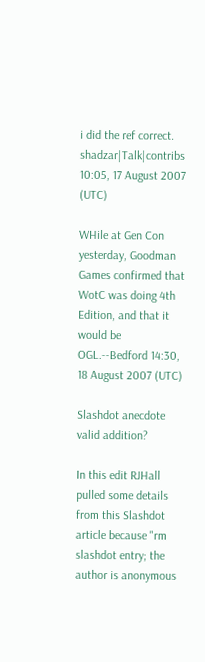i did the ref correct. shadzar|Talk|contribs 10:05, 17 August 2007 (UTC)

WHile at Gen Con yesterday, Goodman Games confirmed that WotC was doing 4th Edition, and that it would be OGL.--Bedford 14:30, 18 August 2007 (UTC)

Slashdot anecdote valid addition?

In this edit RJHall pulled some details from this Slashdot article because "rm slashdot entry; the author is anonymous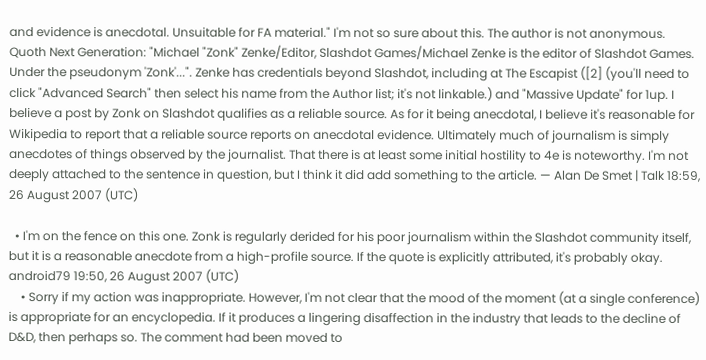and evidence is anecdotal. Unsuitable for FA material." I'm not so sure about this. The author is not anonymous. Quoth Next Generation: "Michael "Zonk" Zenke/Editor, Slashdot Games/Michael Zenke is the editor of Slashdot Games. Under the pseudonym 'Zonk'...". Zenke has credentials beyond Slashdot, including at The Escapist ([2] (you'll need to click "Advanced Search" then select his name from the Author list; it's not linkable.) and "Massive Update" for 1up. I believe a post by Zonk on Slashdot qualifies as a reliable source. As for it being anecdotal, I believe it's reasonable for Wikipedia to report that a reliable source reports on anecdotal evidence. Ultimately much of journalism is simply anecdotes of things observed by the journalist. That there is at least some initial hostility to 4e is noteworthy. I'm not deeply attached to the sentence in question, but I think it did add something to the article. — Alan De Smet | Talk 18:59, 26 August 2007 (UTC)

  • I'm on the fence on this one. Zonk is regularly derided for his poor journalism within the Slashdot community itself, but it is a reasonable anecdote from a high-profile source. If the quote is explicitly attributed, it's probably okay. android79 19:50, 26 August 2007 (UTC)
    • Sorry if my action was inappropriate. However, I'm not clear that the mood of the moment (at a single conference) is appropriate for an encyclopedia. If it produces a lingering disaffection in the industry that leads to the decline of D&D, then perhaps so. The comment had been moved to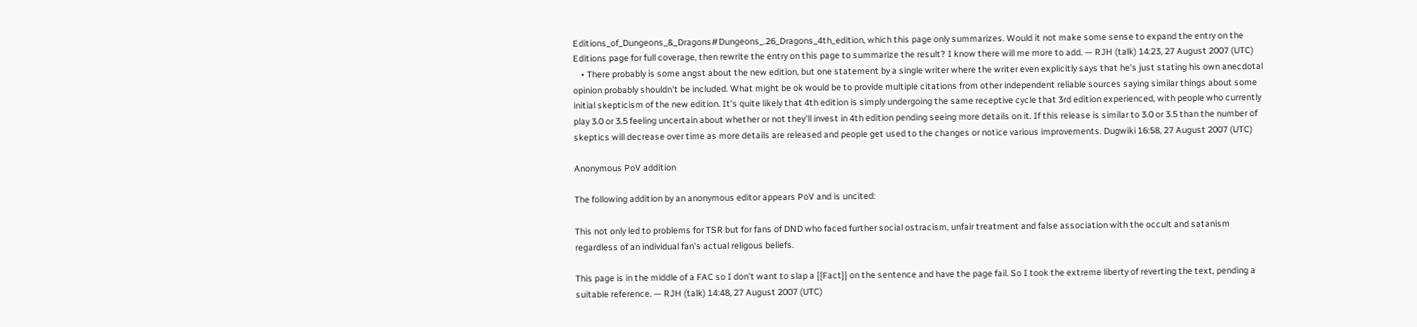Editions_of_Dungeons_&_Dragons#Dungeons_.26_Dragons_4th_edition, which this page only summarizes. Would it not make some sense to expand the entry on the Editions page for full coverage, then rewrite the entry on this page to summarize the result? I know there will me more to add. — RJH (talk) 14:23, 27 August 2007 (UTC)
    • There probably is some angst about the new edition, but one statement by a single writer where the writer even explicitly says that he's just stating his own anecdotal opinion probably shouldn't be included. What might be ok would be to provide multiple citations from other independent reliable sources saying similar things about some initial skepticism of the new edition. It's quite likely that 4th edition is simply undergoing the same receptive cycle that 3rd edition experienced, with people who currently play 3.0 or 3.5 feeling uncertain about whether or not they'll invest in 4th edition pending seeing more details on it. If this release is similar to 3.0 or 3.5 than the number of skeptics will decrease over time as more details are released and people get used to the changes or notice various improvements. Dugwiki 16:58, 27 August 2007 (UTC)

Anonymous PoV addition

The following addition by an anonymous editor appears PoV and is uncited:

This not only led to problems for TSR but for fans of DND who faced further social ostracism, unfair treatment and false association with the occult and satanism regardless of an individual fan's actual religous beliefs.

This page is in the middle of a FAC so I don't want to slap a {{Fact}} on the sentence and have the page fail. So I took the extreme liberty of reverting the text, pending a suitable reference. — RJH (talk) 14:48, 27 August 2007 (UTC)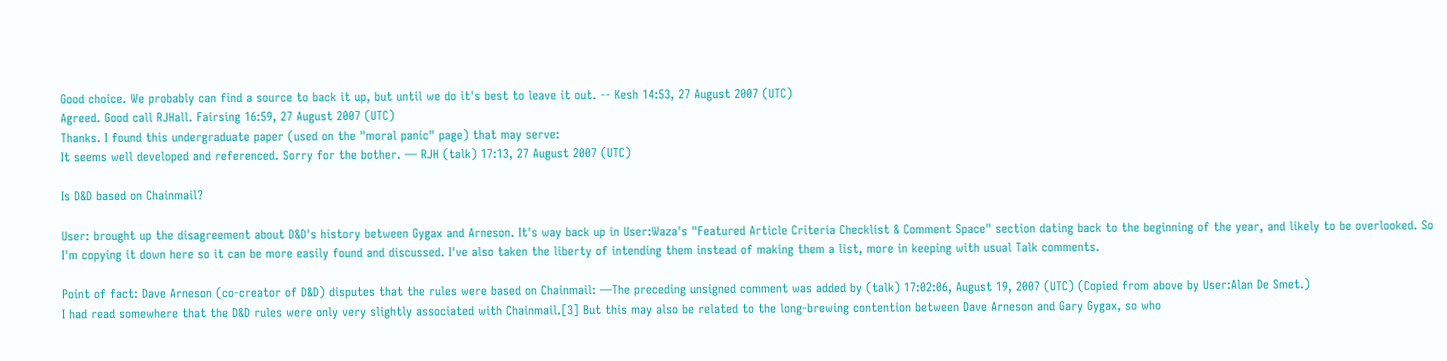Good choice. We probably can find a source to back it up, but until we do it's best to leave it out. -- Kesh 14:53, 27 August 2007 (UTC)
Agreed. Good call RJHall. Fairsing 16:59, 27 August 2007 (UTC)
Thanks. I found this undergraduate paper (used on the "moral panic" page) that may serve:
It seems well developed and referenced. Sorry for the bother. — RJH (talk) 17:13, 27 August 2007 (UTC)

Is D&D based on Chainmail?

User: brought up the disagreement about D&D's history between Gygax and Arneson. It's way back up in User:Waza's "Featured Article Criteria Checklist & Comment Space" section dating back to the beginning of the year, and likely to be overlooked. So I'm copying it down here so it can be more easily found and discussed. I've also taken the liberty of intending them instead of making them a list, more in keeping with usual Talk comments.

Point of fact: Dave Arneson (co-creator of D&D) disputes that the rules were based on Chainmail: —The preceding unsigned comment was added by (talk) 17:02:06, August 19, 2007 (UTC) (Copied from above by User:Alan De Smet.)
I had read somewhere that the D&D rules were only very slightly associated with Chainmail.[3] But this may also be related to the long-brewing contention between Dave Arneson and Gary Gygax, so who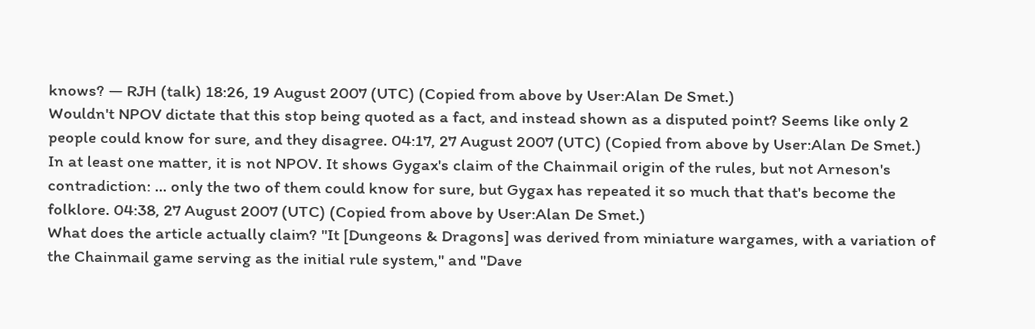knows? — RJH (talk) 18:26, 19 August 2007 (UTC) (Copied from above by User:Alan De Smet.)
Wouldn't NPOV dictate that this stop being quoted as a fact, and instead shown as a disputed point? Seems like only 2 people could know for sure, and they disagree. 04:17, 27 August 2007 (UTC) (Copied from above by User:Alan De Smet.)
In at least one matter, it is not NPOV. It shows Gygax's claim of the Chainmail origin of the rules, but not Arneson's contradiction: ... only the two of them could know for sure, but Gygax has repeated it so much that that's become the folklore. 04:38, 27 August 2007 (UTC) (Copied from above by User:Alan De Smet.)
What does the article actually claim? "It [Dungeons & Dragons] was derived from miniature wargames, with a variation of the Chainmail game serving as the initial rule system," and "Dave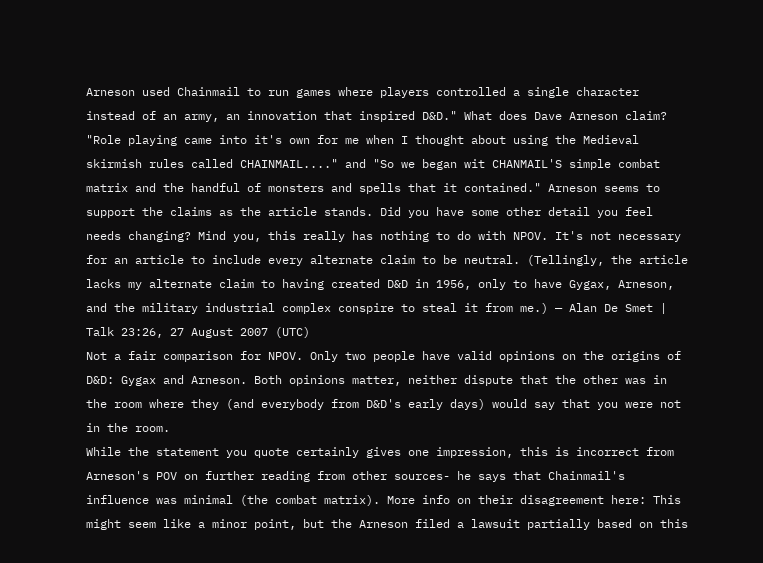Arneson used Chainmail to run games where players controlled a single character instead of an army, an innovation that inspired D&D." What does Dave Arneson claim? "Role playing came into it's own for me when I thought about using the Medieval skirmish rules called CHAINMAIL...." and "So we began wit CHANMAIL'S simple combat matrix and the handful of monsters and spells that it contained." Arneson seems to support the claims as the article stands. Did you have some other detail you feel needs changing? Mind you, this really has nothing to do with NPOV. It's not necessary for an article to include every alternate claim to be neutral. (Tellingly, the article lacks my alternate claim to having created D&D in 1956, only to have Gygax, Arneson, and the military industrial complex conspire to steal it from me.) — Alan De Smet | Talk 23:26, 27 August 2007 (UTC)
Not a fair comparison for NPOV. Only two people have valid opinions on the origins of D&D: Gygax and Arneson. Both opinions matter, neither dispute that the other was in the room where they (and everybody from D&D's early days) would say that you were not in the room.
While the statement you quote certainly gives one impression, this is incorrect from Arneson's POV on further reading from other sources- he says that Chainmail's influence was minimal (the combat matrix). More info on their disagreement here: This might seem like a minor point, but the Arneson filed a lawsuit partially based on this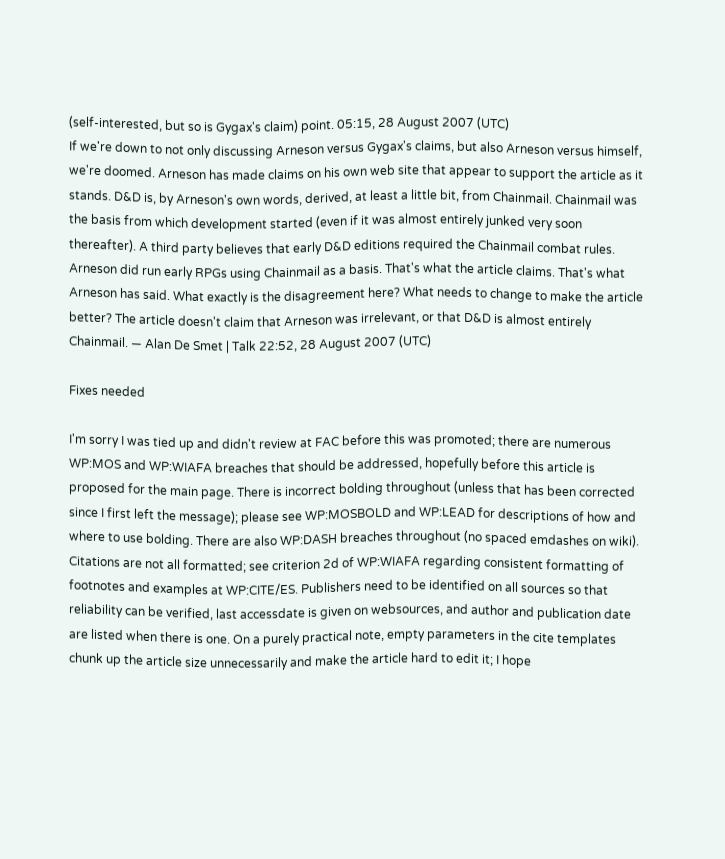(self-interested, but so is Gygax's claim) point. 05:15, 28 August 2007 (UTC)
If we're down to not only discussing Arneson versus Gygax's claims, but also Arneson versus himself, we're doomed. Arneson has made claims on his own web site that appear to support the article as it stands. D&D is, by Arneson's own words, derived, at least a little bit, from Chainmail. Chainmail was the basis from which development started (even if it was almost entirely junked very soon thereafter). A third party believes that early D&D editions required the Chainmail combat rules. Arneson did run early RPGs using Chainmail as a basis. That's what the article claims. That's what Arneson has said. What exactly is the disagreement here? What needs to change to make the article better? The article doesn't claim that Arneson was irrelevant, or that D&D is almost entirely Chainmail. — Alan De Smet | Talk 22:52, 28 August 2007 (UTC)

Fixes needed

I'm sorry I was tied up and didn't review at FAC before this was promoted; there are numerous WP:MOS and WP:WIAFA breaches that should be addressed, hopefully before this article is proposed for the main page. There is incorrect bolding throughout (unless that has been corrected since I first left the message); please see WP:MOSBOLD and WP:LEAD for descriptions of how and where to use bolding. There are also WP:DASH breaches throughout (no spaced emdashes on wiki). Citations are not all formatted; see criterion 2d of WP:WIAFA regarding consistent formatting of footnotes and examples at WP:CITE/ES. Publishers need to be identified on all sources so that reliability can be verified, last accessdate is given on websources, and author and publication date are listed when there is one. On a purely practical note, empty parameters in the cite templates chunk up the article size unnecessarily and make the article hard to edit it; I hope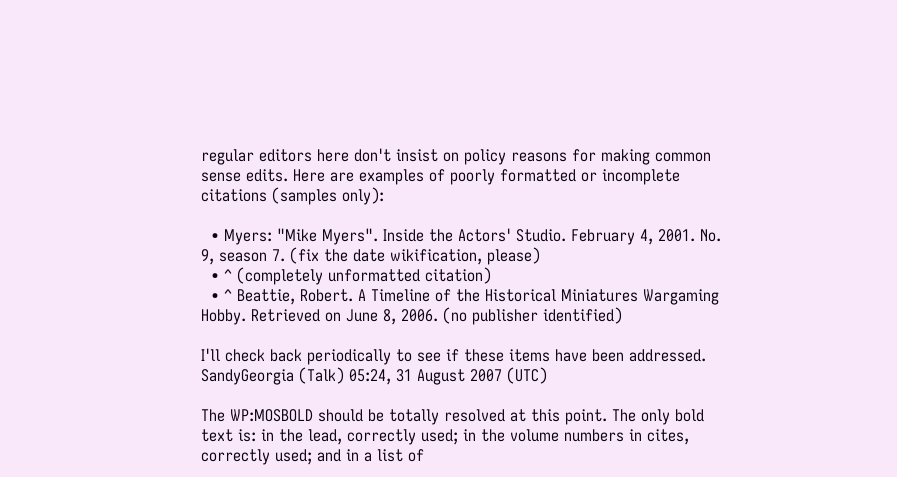regular editors here don't insist on policy reasons for making common sense edits. Here are examples of poorly formatted or incomplete citations (samples only):

  • Myers: "Mike Myers". Inside the Actors' Studio. February 4, 2001. No. 9, season 7. (fix the date wikification, please)
  • ^ (completely unformatted citation)
  • ^ Beattie, Robert. A Timeline of the Historical Miniatures Wargaming Hobby. Retrieved on June 8, 2006. (no publisher identified)

I'll check back periodically to see if these items have been addressed. SandyGeorgia (Talk) 05:24, 31 August 2007 (UTC)

The WP:MOSBOLD should be totally resolved at this point. The only bold text is: in the lead, correctly used; in the volume numbers in cites, correctly used; and in a list of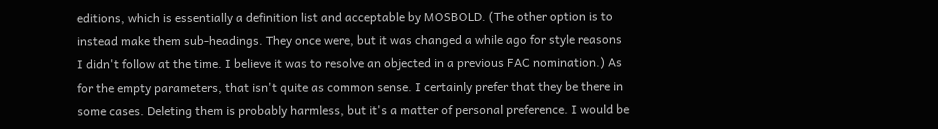editions, which is essentially a definition list and acceptable by MOSBOLD. (The other option is to instead make them sub-headings. They once were, but it was changed a while ago for style reasons I didn't follow at the time. I believe it was to resolve an objected in a previous FAC nomination.) As for the empty parameters, that isn't quite as common sense. I certainly prefer that they be there in some cases. Deleting them is probably harmless, but it's a matter of personal preference. I would be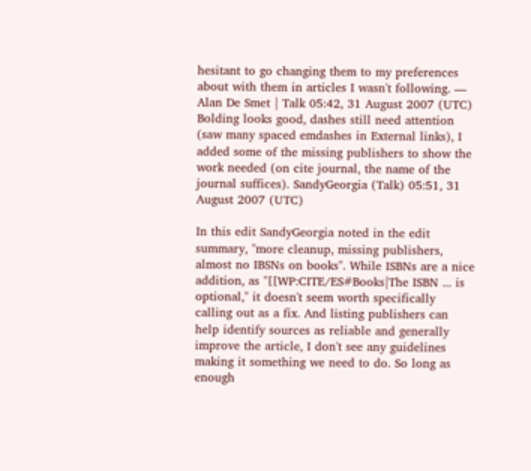hesitant to go changing them to my preferences about with them in articles I wasn't following. — Alan De Smet | Talk 05:42, 31 August 2007 (UTC)
Bolding looks good, dashes still need attention (saw many spaced emdashes in External links), I added some of the missing publishers to show the work needed (on cite journal, the name of the journal suffices). SandyGeorgia (Talk) 05:51, 31 August 2007 (UTC)

In this edit SandyGeorgia noted in the edit summary, "more cleanup, missing publishers, almost no IBSNs on books". While ISBNs are a nice addition, as "[[WP:CITE/ES#Books|The ISBN ... is optional," it doesn't seem worth specifically calling out as a fix. And listing publishers can help identify sources as reliable and generally improve the article, I don't see any guidelines making it something we need to do. So long as enough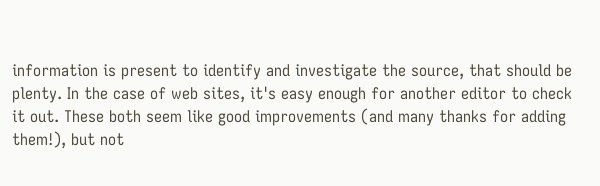information is present to identify and investigate the source, that should be plenty. In the case of web sites, it's easy enough for another editor to check it out. These both seem like good improvements (and many thanks for adding them!), but not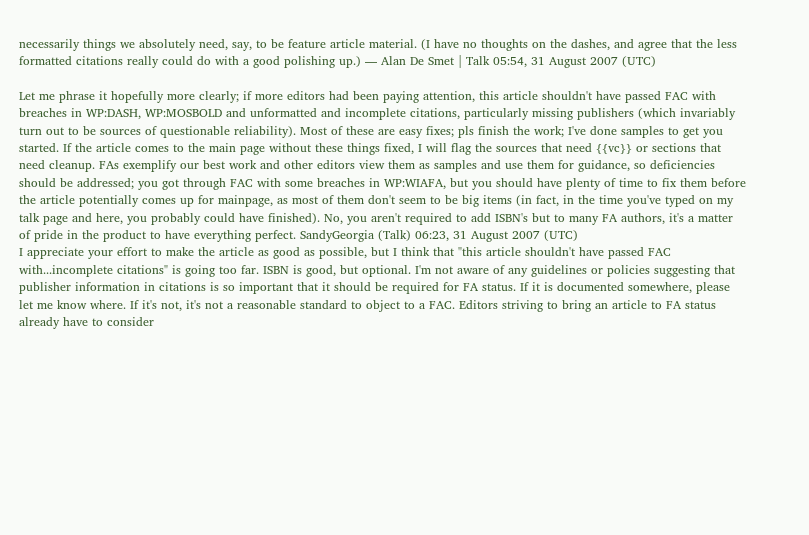necessarily things we absolutely need, say, to be feature article material. (I have no thoughts on the dashes, and agree that the less formatted citations really could do with a good polishing up.) — Alan De Smet | Talk 05:54, 31 August 2007 (UTC)

Let me phrase it hopefully more clearly; if more editors had been paying attention, this article shouldn't have passed FAC with breaches in WP:DASH, WP:MOSBOLD and unformatted and incomplete citations, particularly missing publishers (which invariably turn out to be sources of questionable reliability). Most of these are easy fixes; pls finish the work; I've done samples to get you started. If the article comes to the main page without these things fixed, I will flag the sources that need {{vc}} or sections that need cleanup. FAs exemplify our best work and other editors view them as samples and use them for guidance, so deficiencies should be addressed; you got through FAC with some breaches in WP:WIAFA, but you should have plenty of time to fix them before the article potentially comes up for mainpage, as most of them don't seem to be big items (in fact, in the time you've typed on my talk page and here, you probably could have finished). No, you aren't required to add ISBN's but to many FA authors, it's a matter of pride in the product to have everything perfect. SandyGeorgia (Talk) 06:23, 31 August 2007 (UTC)
I appreciate your effort to make the article as good as possible, but I think that "this article shouldn't have passed FAC with...incomplete citations" is going too far. ISBN is good, but optional. I'm not aware of any guidelines or policies suggesting that publisher information in citations is so important that it should be required for FA status. If it is documented somewhere, please let me know where. If it's not, it's not a reasonable standard to object to a FAC. Editors striving to bring an article to FA status already have to consider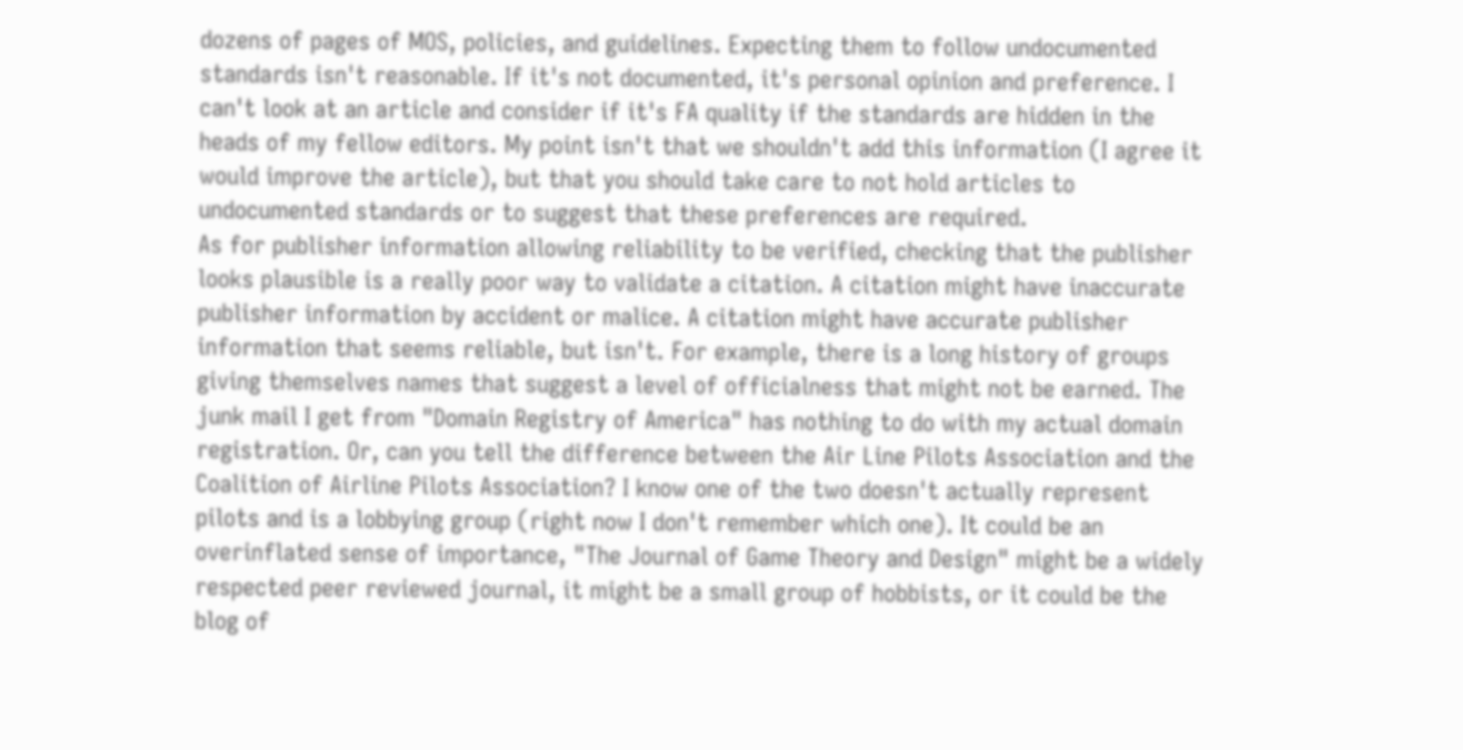dozens of pages of MOS, policies, and guidelines. Expecting them to follow undocumented standards isn't reasonable. If it's not documented, it's personal opinion and preference. I can't look at an article and consider if it's FA quality if the standards are hidden in the heads of my fellow editors. My point isn't that we shouldn't add this information (I agree it would improve the article), but that you should take care to not hold articles to undocumented standards or to suggest that these preferences are required.
As for publisher information allowing reliability to be verified, checking that the publisher looks plausible is a really poor way to validate a citation. A citation might have inaccurate publisher information by accident or malice. A citation might have accurate publisher information that seems reliable, but isn't. For example, there is a long history of groups giving themselves names that suggest a level of officialness that might not be earned. The junk mail I get from "Domain Registry of America" has nothing to do with my actual domain registration. Or, can you tell the difference between the Air Line Pilots Association and the Coalition of Airline Pilots Association? I know one of the two doesn't actually represent pilots and is a lobbying group (right now I don't remember which one). It could be an overinflated sense of importance, "The Journal of Game Theory and Design" might be a widely respected peer reviewed journal, it might be a small group of hobbists, or it could be the blog of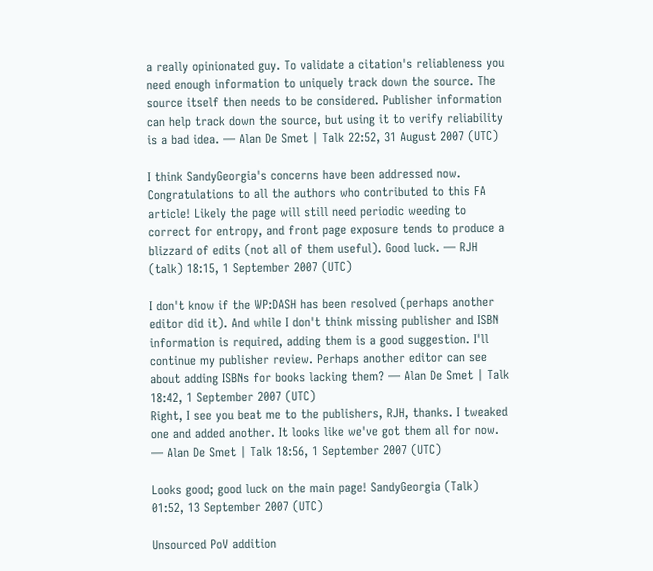a really opinionated guy. To validate a citation's reliableness you need enough information to uniquely track down the source. The source itself then needs to be considered. Publisher information can help track down the source, but using it to verify reliability is a bad idea. — Alan De Smet | Talk 22:52, 31 August 2007 (UTC)

I think SandyGeorgia's concerns have been addressed now. Congratulations to all the authors who contributed to this FA article! Likely the page will still need periodic weeding to correct for entropy, and front page exposure tends to produce a blizzard of edits (not all of them useful). Good luck. — RJH (talk) 18:15, 1 September 2007 (UTC)

I don't know if the WP:DASH has been resolved (perhaps another editor did it). And while I don't think missing publisher and ISBN information is required, adding them is a good suggestion. I'll continue my publisher review. Perhaps another editor can see about adding ISBNs for books lacking them? — Alan De Smet | Talk 18:42, 1 September 2007 (UTC)
Right, I see you beat me to the publishers, RJH, thanks. I tweaked one and added another. It looks like we've got them all for now. — Alan De Smet | Talk 18:56, 1 September 2007 (UTC)

Looks good; good luck on the main page! SandyGeorgia (Talk) 01:52, 13 September 2007 (UTC)

Unsourced PoV addition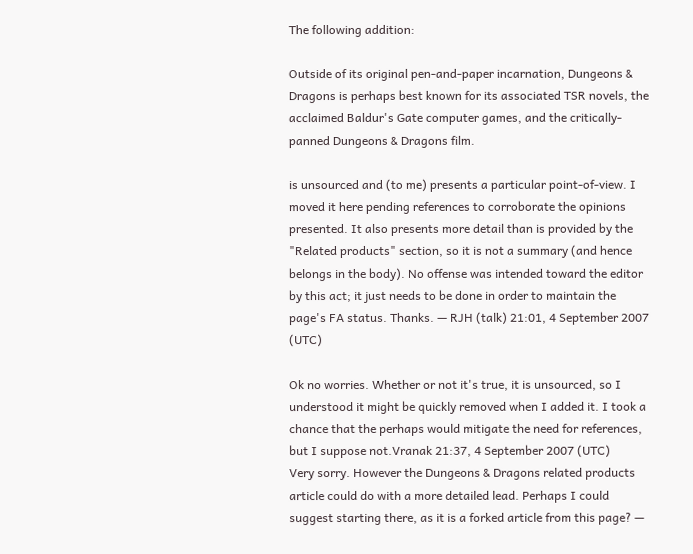The following addition:

Outside of its original pen-and-paper incarnation, Dungeons & Dragons is perhaps best known for its associated TSR novels, the acclaimed Baldur's Gate computer games, and the critically-panned Dungeons & Dragons film.

is unsourced and (to me) presents a particular point-of-view. I moved it here pending references to corroborate the opinions presented. It also presents more detail than is provided by the "Related products" section, so it is not a summary (and hence belongs in the body). No offense was intended toward the editor by this act; it just needs to be done in order to maintain the page's FA status. Thanks. — RJH (talk) 21:01, 4 September 2007 (UTC)

Ok no worries. Whether or not it's true, it is unsourced, so I understood it might be quickly removed when I added it. I took a chance that the perhaps would mitigate the need for references, but I suppose not.Vranak 21:37, 4 September 2007 (UTC)
Very sorry. However the Dungeons & Dragons related products article could do with a more detailed lead. Perhaps I could suggest starting there, as it is a forked article from this page? —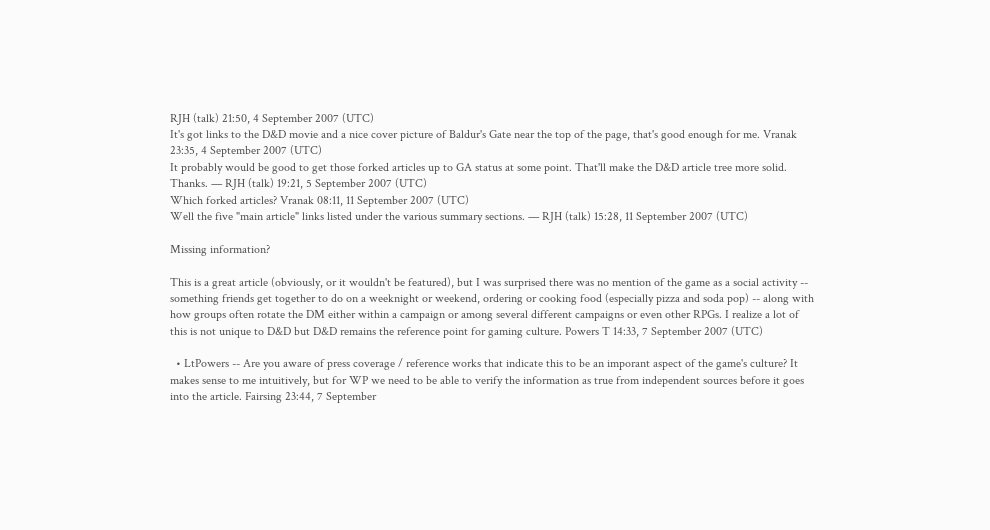RJH (talk) 21:50, 4 September 2007 (UTC)
It's got links to the D&D movie and a nice cover picture of Baldur's Gate near the top of the page, that's good enough for me. Vranak 23:35, 4 September 2007 (UTC)
It probably would be good to get those forked articles up to GA status at some point. That'll make the D&D article tree more solid. Thanks. — RJH (talk) 19:21, 5 September 2007 (UTC)
Which forked articles? Vranak 08:11, 11 September 2007 (UTC)
Well the five "main article" links listed under the various summary sections. — RJH (talk) 15:28, 11 September 2007 (UTC)

Missing information?

This is a great article (obviously, or it wouldn't be featured), but I was surprised there was no mention of the game as a social activity -- something friends get together to do on a weeknight or weekend, ordering or cooking food (especially pizza and soda pop) -- along with how groups often rotate the DM either within a campaign or among several different campaigns or even other RPGs. I realize a lot of this is not unique to D&D but D&D remains the reference point for gaming culture. Powers T 14:33, 7 September 2007 (UTC)

  • LtPowers -- Are you aware of press coverage / reference works that indicate this to be an imporant aspect of the game's culture? It makes sense to me intuitively, but for WP we need to be able to verify the information as true from independent sources before it goes into the article. Fairsing 23:44, 7 September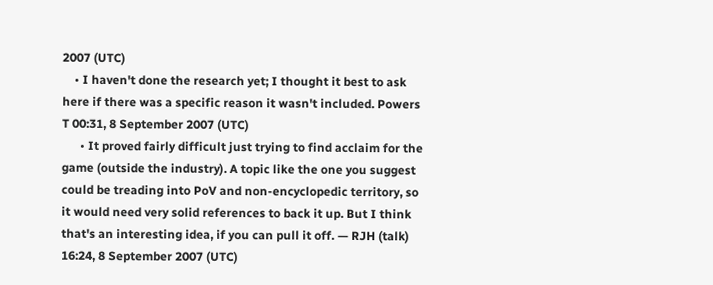2007 (UTC)
    • I haven't done the research yet; I thought it best to ask here if there was a specific reason it wasn't included. Powers T 00:31, 8 September 2007 (UTC)
      • It proved fairly difficult just trying to find acclaim for the game (outside the industry). A topic like the one you suggest could be treading into PoV and non-encyclopedic territory, so it would need very solid references to back it up. But I think that's an interesting idea, if you can pull it off. — RJH (talk) 16:24, 8 September 2007 (UTC)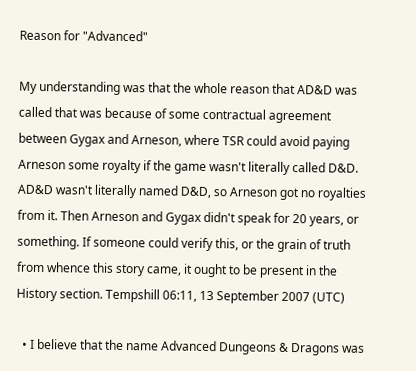Reason for "Advanced"

My understanding was that the whole reason that AD&D was called that was because of some contractual agreement between Gygax and Arneson, where TSR could avoid paying Arneson some royalty if the game wasn't literally called D&D. AD&D wasn't literally named D&D, so Arneson got no royalties from it. Then Arneson and Gygax didn't speak for 20 years, or something. If someone could verify this, or the grain of truth from whence this story came, it ought to be present in the History section. Tempshill 06:11, 13 September 2007 (UTC)

  • I believe that the name Advanced Dungeons & Dragons was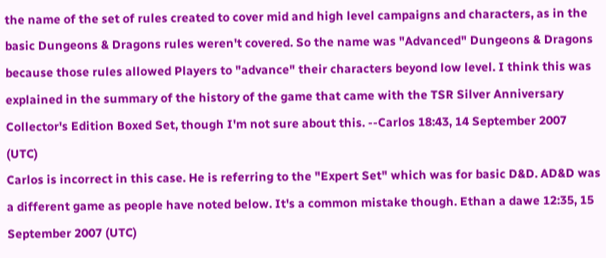the name of the set of rules created to cover mid and high level campaigns and characters, as in the basic Dungeons & Dragons rules weren't covered. So the name was "Advanced" Dungeons & Dragons because those rules allowed Players to "advance" their characters beyond low level. I think this was explained in the summary of the history of the game that came with the TSR Silver Anniversary Collector's Edition Boxed Set, though I'm not sure about this. --Carlos 18:43, 14 September 2007 (UTC)
Carlos is incorrect in this case. He is referring to the "Expert Set" which was for basic D&D. AD&D was a different game as people have noted below. It's a common mistake though. Ethan a dawe 12:35, 15 September 2007 (UTC)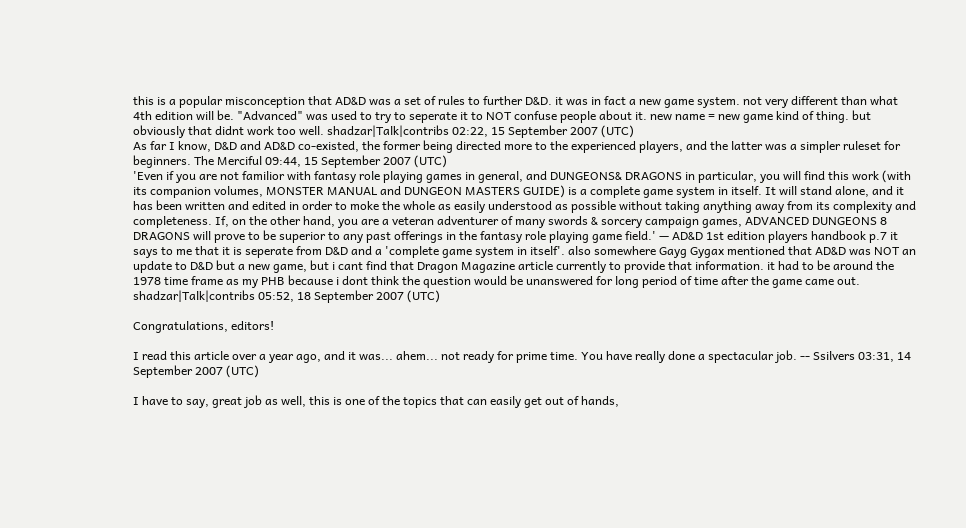this is a popular misconception that AD&D was a set of rules to further D&D. it was in fact a new game system. not very different than what 4th edition will be. "Advanced" was used to try to seperate it to NOT confuse people about it. new name = new game kind of thing. but obviously that didnt work too well. shadzar|Talk|contribs 02:22, 15 September 2007 (UTC)
As far I know, D&D and AD&D co-existed, the former being directed more to the experienced players, and the latter was a simpler ruleset for beginners. The Merciful 09:44, 15 September 2007 (UTC)
'Even if you are not familior with fantasy role playing games in general, and DUNGEONS& DRAGONS in particular, you will find this work (with its companion volumes, MONSTER MANUAL and DUNGEON MASTERS GUIDE) is a complete game system in itself. It will stand alone, and it has been written and edited in order to moke the whole as easily understood as possible without taking anything away from its complexity and completeness. If, on the other hand, you are a veteran adventurer of many swords & sorcery campaign games, ADVANCED DUNGEONS 8 DRAGONS will prove to be superior to any past offerings in the fantasy role playing game field.' — AD&D 1st edition players handbook p.7 it says to me that it is seperate from D&D and a 'complete game system in itself'. also somewhere Gayg Gygax mentioned that AD&D was NOT an update to D&D but a new game, but i cant find that Dragon Magazine article currently to provide that information. it had to be around the 1978 time frame as my PHB because i dont think the question would be unanswered for long period of time after the game came out. shadzar|Talk|contribs 05:52, 18 September 2007 (UTC)

Congratulations, editors!

I read this article over a year ago, and it was... ahem... not ready for prime time. You have really done a spectacular job. -- Ssilvers 03:31, 14 September 2007 (UTC)

I have to say, great job as well, this is one of the topics that can easily get out of hands,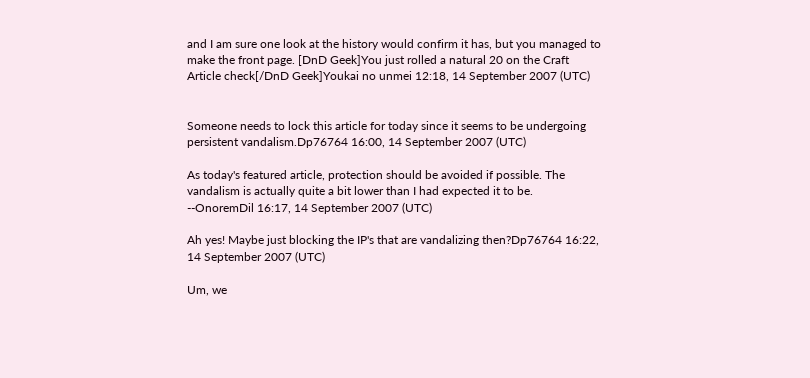and I am sure one look at the history would confirm it has, but you managed to make the front page. [DnD Geek]You just rolled a natural 20 on the Craft Article check[/DnD Geek]Youkai no unmei 12:18, 14 September 2007 (UTC)


Someone needs to lock this article for today since it seems to be undergoing persistent vandalism.Dp76764 16:00, 14 September 2007 (UTC)

As today's featured article, protection should be avoided if possible. The vandalism is actually quite a bit lower than I had expected it to be. --OnoremDil 16:17, 14 September 2007 (UTC)

Ah yes! Maybe just blocking the IP's that are vandalizing then?Dp76764 16:22, 14 September 2007 (UTC)

Um, we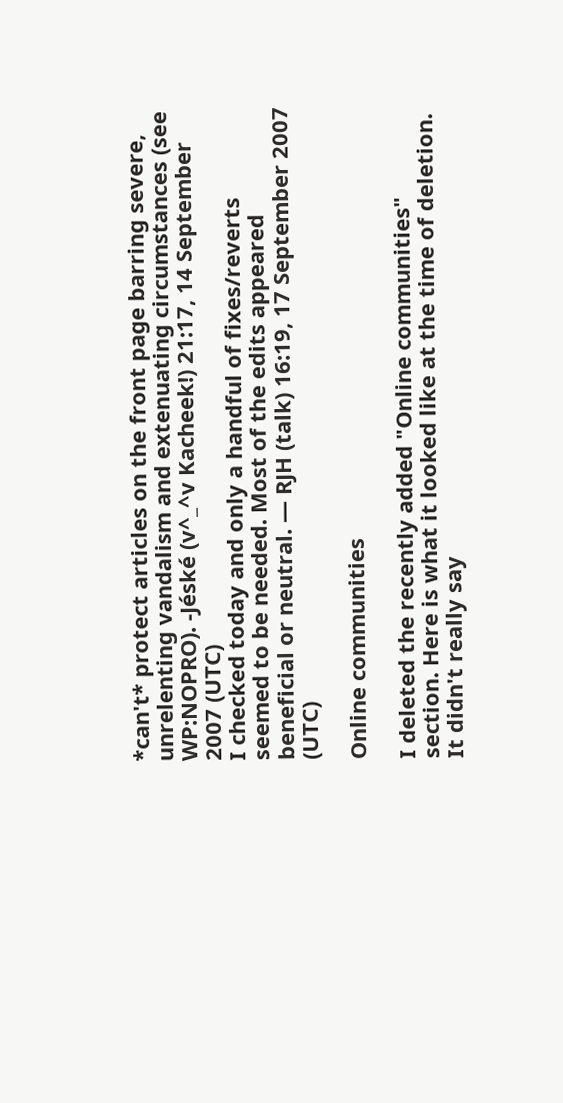*can't* protect articles on the front page barring severe, unrelenting vandalism and extenuating circumstances (see WP:NOPRO). -Jéské (v^_^v Kacheek!) 21:17, 14 September 2007 (UTC)
I checked today and only a handful of fixes/reverts seemed to be needed. Most of the edits appeared beneficial or neutral. — RJH (talk) 16:19, 17 September 2007 (UTC)

Online communities

I deleted the recently added "Online communities" section. Here is what it looked like at the time of deletion. It didn't really say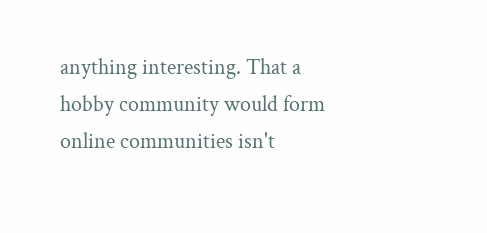anything interesting. That a hobby community would form online communities isn't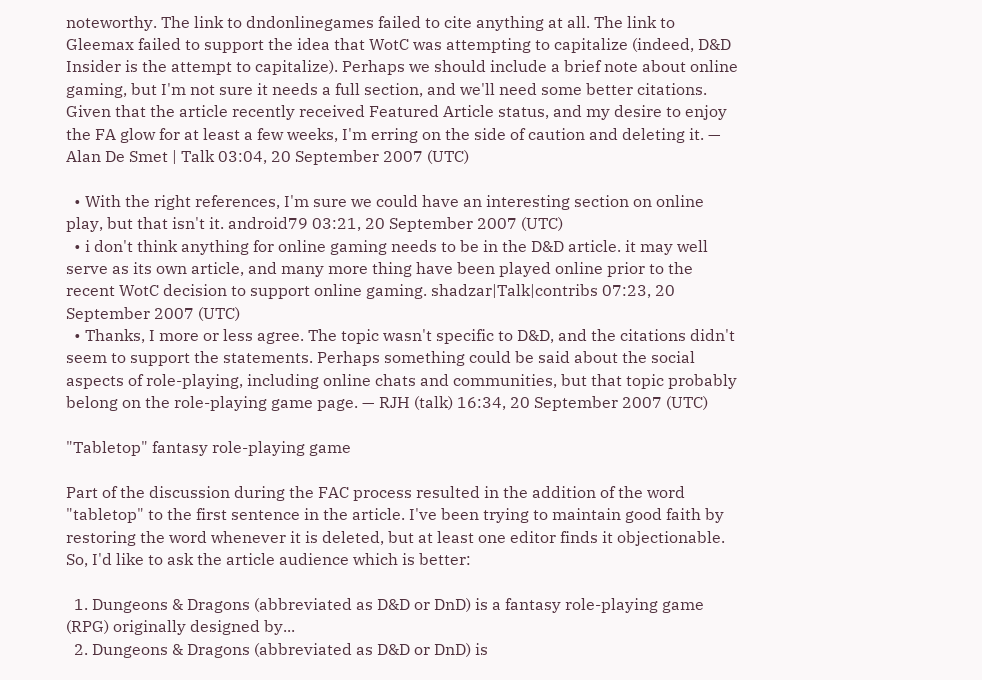noteworthy. The link to dndonlinegames failed to cite anything at all. The link to Gleemax failed to support the idea that WotC was attempting to capitalize (indeed, D&D Insider is the attempt to capitalize). Perhaps we should include a brief note about online gaming, but I'm not sure it needs a full section, and we'll need some better citations. Given that the article recently received Featured Article status, and my desire to enjoy the FA glow for at least a few weeks, I'm erring on the side of caution and deleting it. — Alan De Smet | Talk 03:04, 20 September 2007 (UTC)

  • With the right references, I'm sure we could have an interesting section on online play, but that isn't it. android79 03:21, 20 September 2007 (UTC)
  • i don't think anything for online gaming needs to be in the D&D article. it may well serve as its own article, and many more thing have been played online prior to the recent WotC decision to support online gaming. shadzar|Talk|contribs 07:23, 20 September 2007 (UTC)
  • Thanks, I more or less agree. The topic wasn't specific to D&D, and the citations didn't seem to support the statements. Perhaps something could be said about the social aspects of role-playing, including online chats and communities, but that topic probably belong on the role-playing game page. — RJH (talk) 16:34, 20 September 2007 (UTC)

"Tabletop" fantasy role-playing game

Part of the discussion during the FAC process resulted in the addition of the word "tabletop" to the first sentence in the article. I've been trying to maintain good faith by restoring the word whenever it is deleted, but at least one editor finds it objectionable. So, I'd like to ask the article audience which is better:

  1. Dungeons & Dragons (abbreviated as D&D or DnD) is a fantasy role-playing game (RPG) originally designed by...
  2. Dungeons & Dragons (abbreviated as D&D or DnD) is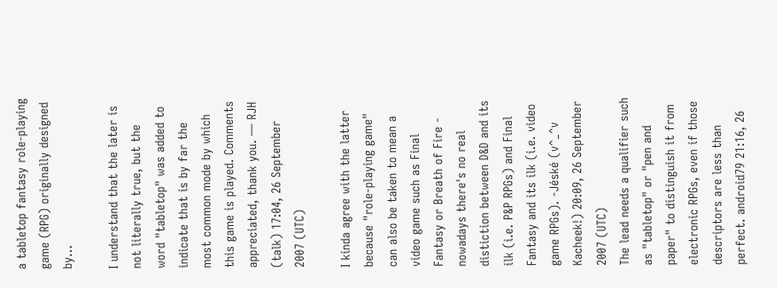a tabletop fantasy role-playing game (RPG) originally designed by...

I understand that the later is not literally true, but the word "tabletop" was added to indicate that is by far the most common mode by which this game is played. Comments appreciated, thank you. — RJH (talk) 17:04, 26 September 2007 (UTC)

I kinda agree with the latter because "role-playing game" can also be taken to mean a video game such as Final Fantasy or Breath of Fire - nowadays there's no real distiction between D&D and its ilk (i.e. P&P RPGs) and Final Fantasy and its ilk (i.e. video game RPGs). -Jéské (v^_^v Kacheek!) 20:09, 26 September 2007 (UTC)
The lead needs a qualifier such as "tabletop" or "pen and paper" to distinguish it from electronic RPGs, even if those descriptors are less than perfect. android79 21:16, 26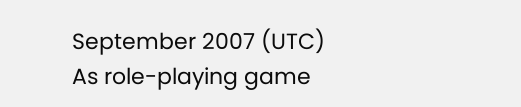September 2007 (UTC)
As role-playing game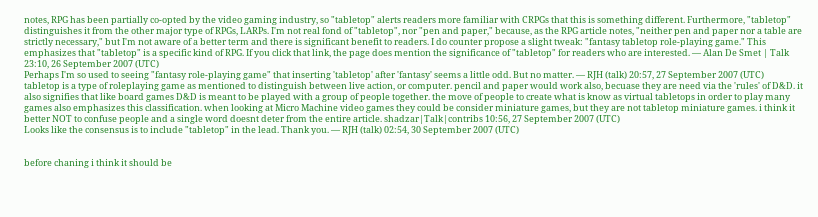notes, RPG has been partially co-opted by the video gaming industry, so "tabletop" alerts readers more familiar with CRPGs that this is something different. Furthermore, "tabletop" distinguishes it from the other major type of RPGs, LARPs. I'm not real fond of "tabletop", nor "pen and paper," because, as the RPG article notes, "neither pen and paper nor a table are strictly necessary," but I'm not aware of a better term and there is significant benefit to readers. I do counter propose a slight tweak: "fantasy tabletop role-playing game." This emphasizes that "tabletop" is a specific kind of RPG. If you click that link, the page does mention the significance of "tabletop" for readers who are interested. — Alan De Smet | Talk 23:10, 26 September 2007 (UTC)
Perhaps I'm so used to seeing "fantasy role-playing game" that inserting 'tabletop' after 'fantasy' seems a little odd. But no matter. — RJH (talk) 20:57, 27 September 2007 (UTC)
tabletop is a type of roleplaying game as mentioned to distinguish between live action, or computer. pencil and paper would work also, becuase they are need via the 'rules' of D&D. it also signifies that like board games D&D is meant to be played with a group of people together. the move of people to create what is know as virtual tabletops in order to play many games also emphasizes this classification. when looking at Micro Machine video games they could be consider miniature games, but they are not tabletop miniature games. i think it better NOT to confuse people and a single word doesnt deter from the entire article. shadzar|Talk|contribs 10:56, 27 September 2007 (UTC)
Looks like the consensus is to include "tabletop" in the lead. Thank you. — RJH (talk) 02:54, 30 September 2007 (UTC)


before chaning i think it should be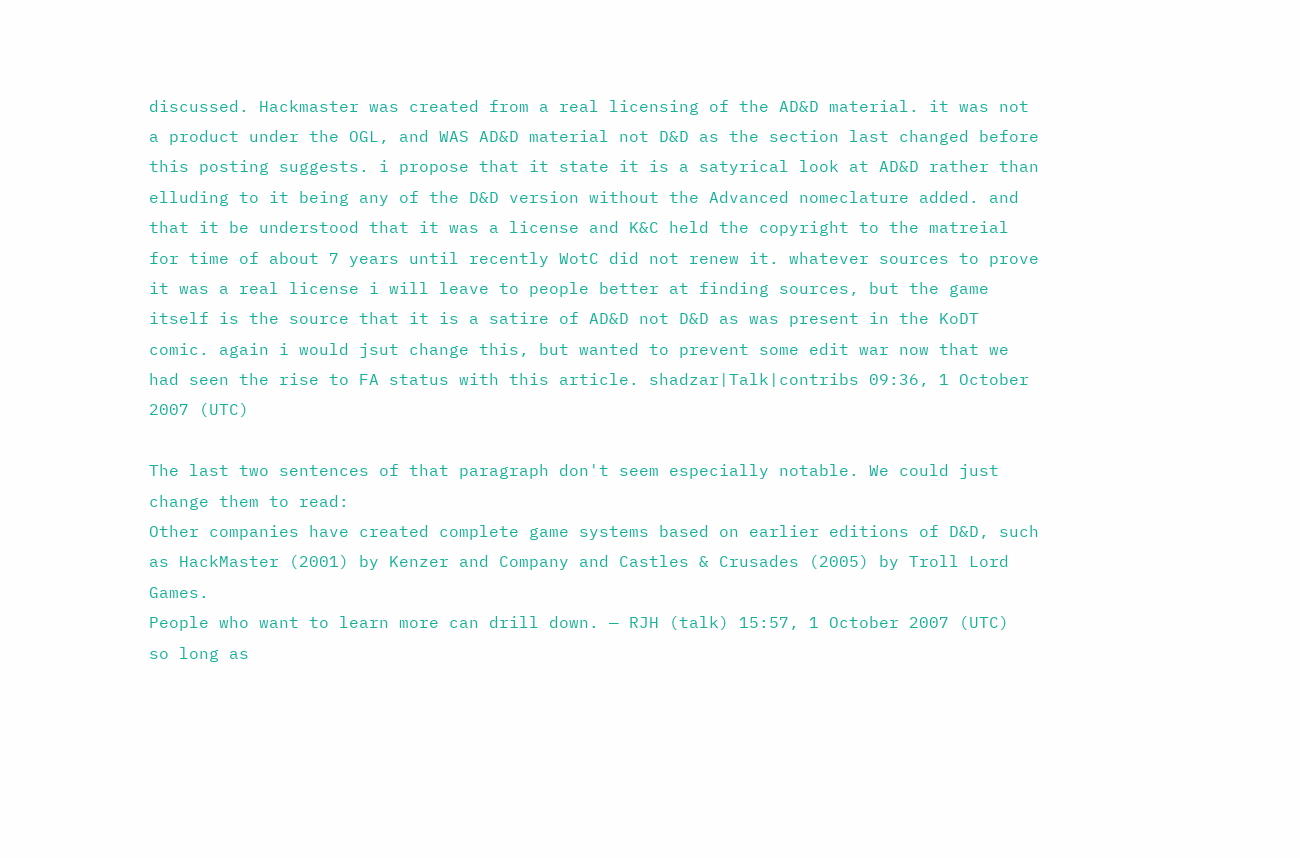discussed. Hackmaster was created from a real licensing of the AD&D material. it was not a product under the OGL, and WAS AD&D material not D&D as the section last changed before this posting suggests. i propose that it state it is a satyrical look at AD&D rather than elluding to it being any of the D&D version without the Advanced nomeclature added. and that it be understood that it was a license and K&C held the copyright to the matreial for time of about 7 years until recently WotC did not renew it. whatever sources to prove it was a real license i will leave to people better at finding sources, but the game itself is the source that it is a satire of AD&D not D&D as was present in the KoDT comic. again i would jsut change this, but wanted to prevent some edit war now that we had seen the rise to FA status with this article. shadzar|Talk|contribs 09:36, 1 October 2007 (UTC)

The last two sentences of that paragraph don't seem especially notable. We could just change them to read:
Other companies have created complete game systems based on earlier editions of D&D, such as HackMaster (2001) by Kenzer and Company and Castles & Crusades (2005) by Troll Lord Games.
People who want to learn more can drill down. — RJH (talk) 15:57, 1 October 2007 (UTC)
so long as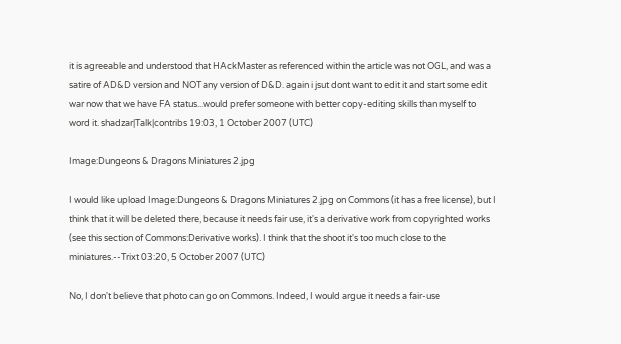it is agreeable and understood that HAckMaster as referenced within the article was not OGL, and was a satire of AD&D version and NOT any version of D&D. again i jsut dont want to edit it and start some edit war now that we have FA status...would prefer someone with better copy-editing skills than myself to word it. shadzar|Talk|contribs 19:03, 1 October 2007 (UTC)

Image:Dungeons & Dragons Miniatures 2.jpg

I would like upload Image:Dungeons & Dragons Miniatures 2.jpg on Commons (it has a free license), but I think that it will be deleted there, because it needs fair use, it's a derivative work from copyrighted works (see this section of Commons:Derivative works). I think that the shoot it's too much close to the miniatures.--Trixt 03:20, 5 October 2007 (UTC)

No, I don't believe that photo can go on Commons. Indeed, I would argue it needs a fair-use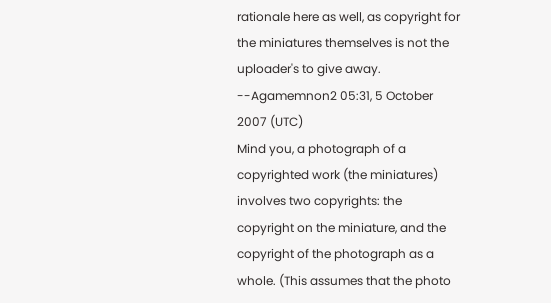rationale here as well, as copyright for the miniatures themselves is not the uploader's to give away. --Agamemnon2 05:31, 5 October 2007 (UTC)
Mind you, a photograph of a copyrighted work (the miniatures) involves two copyrights: the copyright on the miniature, and the copyright of the photograph as a whole. (This assumes that the photo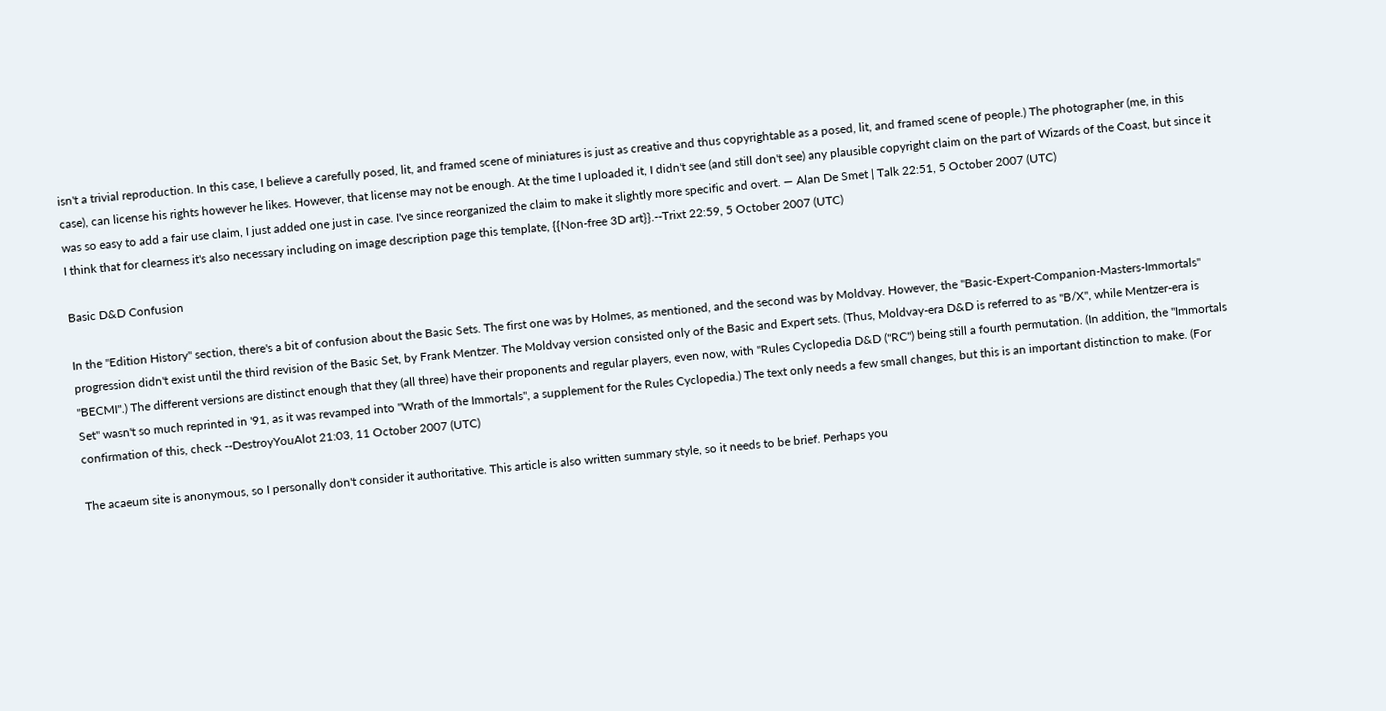isn't a trivial reproduction. In this case, I believe a carefully posed, lit, and framed scene of miniatures is just as creative and thus copyrightable as a posed, lit, and framed scene of people.) The photographer (me, in this case), can license his rights however he likes. However, that license may not be enough. At the time I uploaded it, I didn't see (and still don't see) any plausible copyright claim on the part of Wizards of the Coast, but since it was so easy to add a fair use claim, I just added one just in case. I've since reorganized the claim to make it slightly more specific and overt. — Alan De Smet | Talk 22:51, 5 October 2007 (UTC)
I think that for clearness it's also necessary including on image description page this template, {{Non-free 3D art}}.--Trixt 22:59, 5 October 2007 (UTC)

Basic D&D Confusion

In the "Edition History" section, there's a bit of confusion about the Basic Sets. The first one was by Holmes, as mentioned, and the second was by Moldvay. However, the "Basic-Expert-Companion-Masters-Immortals" progression didn't exist until the third revision of the Basic Set, by Frank Mentzer. The Moldvay version consisted only of the Basic and Expert sets. (Thus, Moldvay-era D&D is referred to as "B/X", while Mentzer-era is "BECMI".) The different versions are distinct enough that they (all three) have their proponents and regular players, even now, with "Rules Cyclopedia D&D ("RC") being still a fourth permutation. (In addition, the "Immortals Set" wasn't so much reprinted in '91, as it was revamped into "Wrath of the Immortals", a supplement for the Rules Cyclopedia.) The text only needs a few small changes, but this is an important distinction to make. (For confirmation of this, check --DestroyYouAlot 21:03, 11 October 2007 (UTC)

The acaeum site is anonymous, so I personally don't consider it authoritative. This article is also written summary style, so it needs to be brief. Perhaps you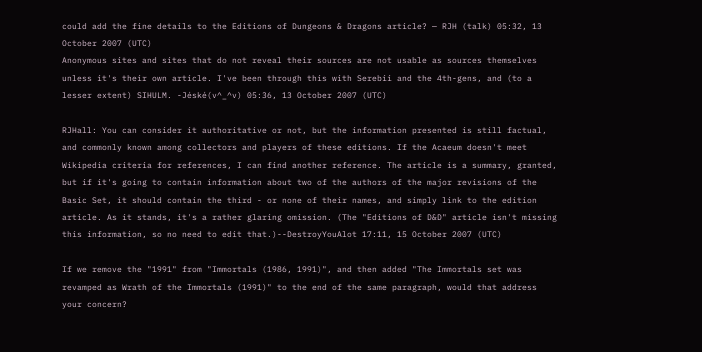could add the fine details to the Editions of Dungeons & Dragons article? — RJH (talk) 05:32, 13 October 2007 (UTC)
Anonymous sites and sites that do not reveal their sources are not usable as sources themselves unless it's their own article. I've been through this with Serebii and the 4th-gens, and (to a lesser extent) SIHULM. -Jéské(v^_^v) 05:36, 13 October 2007 (UTC)

RJHall: You can consider it authoritative or not, but the information presented is still factual, and commonly known among collectors and players of these editions. If the Acaeum doesn't meet Wikipedia criteria for references, I can find another reference. The article is a summary, granted, but if it's going to contain information about two of the authors of the major revisions of the Basic Set, it should contain the third - or none of their names, and simply link to the edition article. As it stands, it's a rather glaring omission. (The "Editions of D&D" article isn't missing this information, so no need to edit that.)--DestroyYouAlot 17:11, 15 October 2007 (UTC)

If we remove the "1991" from "Immortals (1986, 1991)", and then added "The Immortals set was revamped as Wrath of the Immortals (1991)" to the end of the same paragraph, would that address your concern?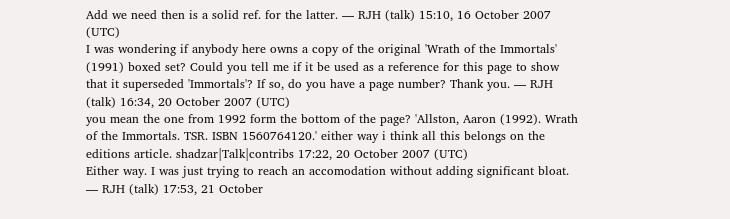Add we need then is a solid ref. for the latter. — RJH (talk) 15:10, 16 October 2007 (UTC)
I was wondering if anybody here owns a copy of the original 'Wrath of the Immortals' (1991) boxed set? Could you tell me if it be used as a reference for this page to show that it superseded 'Immortals'? If so, do you have a page number? Thank you. — RJH (talk) 16:34, 20 October 2007 (UTC)
you mean the one from 1992 form the bottom of the page? 'Allston, Aaron (1992). Wrath of the Immortals. TSR. ISBN 1560764120.' either way i think all this belongs on the editions article. shadzar|Talk|contribs 17:22, 20 October 2007 (UTC)
Either way. I was just trying to reach an accomodation without adding significant bloat. — RJH (talk) 17:53, 21 October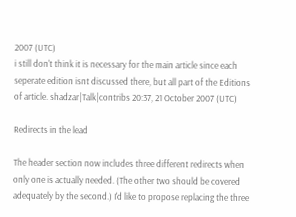2007 (UTC)
i still don't think it is necessary for the main article since each seperate edition isnt discussed there, but all part of the Editions of article. shadzar|Talk|contribs 20:37, 21 October 2007 (UTC)

Redirects in the lead

The header section now includes three different redirects when only one is actually needed. (The other two should be covered adequately by the second.) I'd like to propose replacing the three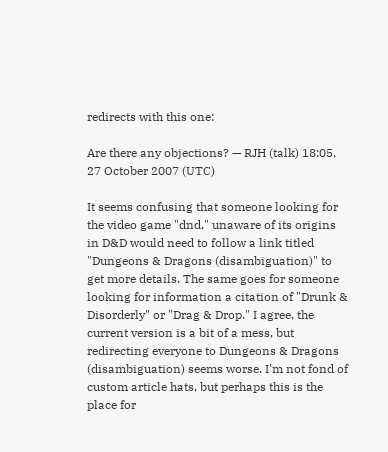redirects with this one:

Are there any objections? — RJH (talk) 18:05, 27 October 2007 (UTC)

It seems confusing that someone looking for the video game "dnd," unaware of its origins in D&D would need to follow a link titled "Dungeons & Dragons (disambiguation)" to get more details. The same goes for someone looking for information a citation of "Drunk & Disorderly" or "Drag & Drop." I agree, the current version is a bit of a mess, but redirecting everyone to Dungeons & Dragons (disambiguation) seems worse. I'm not fond of custom article hats, but perhaps this is the place for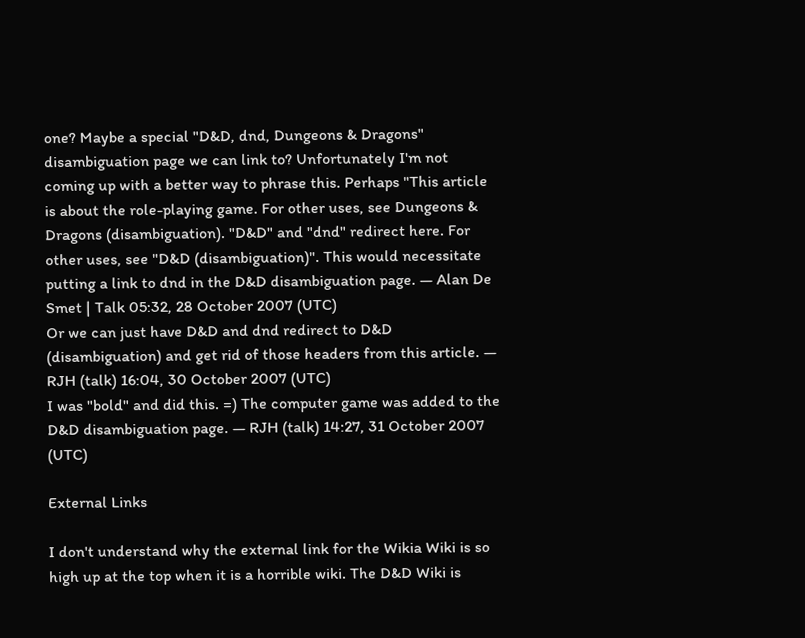one? Maybe a special "D&D, dnd, Dungeons & Dragons" disambiguation page we can link to? Unfortunately I'm not coming up with a better way to phrase this. Perhaps "This article is about the role-playing game. For other uses, see Dungeons & Dragons (disambiguation). "D&D" and "dnd" redirect here. For other uses, see "D&D (disambiguation)". This would necessitate putting a link to dnd in the D&D disambiguation page. — Alan De Smet | Talk 05:32, 28 October 2007 (UTC)
Or we can just have D&D and dnd redirect to D&D (disambiguation) and get rid of those headers from this article. — RJH (talk) 16:04, 30 October 2007 (UTC)
I was "bold" and did this. =) The computer game was added to the D&D disambiguation page. — RJH (talk) 14:27, 31 October 2007 (UTC)

External Links

I don't understand why the external link for the Wikia Wiki is so high up at the top when it is a horrible wiki. The D&D Wiki is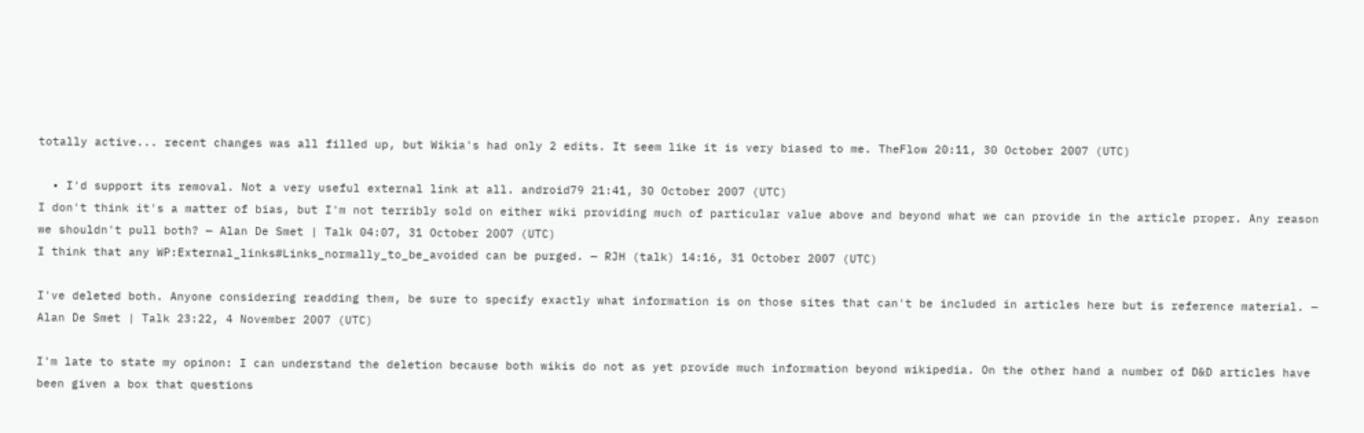totally active... recent changes was all filled up, but Wikia's had only 2 edits. It seem like it is very biased to me. TheFlow 20:11, 30 October 2007 (UTC)

  • I'd support its removal. Not a very useful external link at all. android79 21:41, 30 October 2007 (UTC)
I don't think it's a matter of bias, but I'm not terribly sold on either wiki providing much of particular value above and beyond what we can provide in the article proper. Any reason we shouldn't pull both? — Alan De Smet | Talk 04:07, 31 October 2007 (UTC)
I think that any WP:External_links#Links_normally_to_be_avoided can be purged. — RJH (talk) 14:16, 31 October 2007 (UTC)

I've deleted both. Anyone considering readding them, be sure to specify exactly what information is on those sites that can't be included in articles here but is reference material. — Alan De Smet | Talk 23:22, 4 November 2007 (UTC)

I'm late to state my opinon: I can understand the deletion because both wikis do not as yet provide much information beyond wikipedia. On the other hand a number of D&D articles have been given a box that questions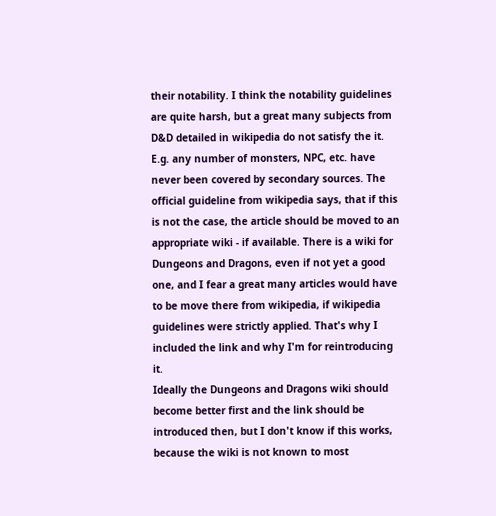their notability. I think the notability guidelines are quite harsh, but a great many subjects from D&D detailed in wikipedia do not satisfy the it. E.g. any number of monsters, NPC, etc. have never been covered by secondary sources. The official guideline from wikipedia says, that if this is not the case, the article should be moved to an appropriate wiki - if available. There is a wiki for Dungeons and Dragons, even if not yet a good one, and I fear a great many articles would have to be move there from wikipedia, if wikipedia guidelines were strictly applied. That's why I included the link and why I'm for reintroducing it.
Ideally the Dungeons and Dragons wiki should become better first and the link should be introduced then, but I don't know if this works, because the wiki is not known to most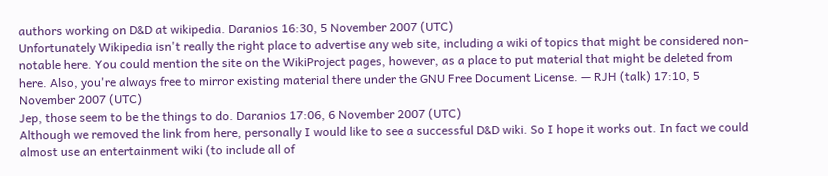authors working on D&D at wikipedia. Daranios 16:30, 5 November 2007 (UTC)
Unfortunately Wikipedia isn't really the right place to advertise any web site, including a wiki of topics that might be considered non-notable here. You could mention the site on the WikiProject pages, however, as a place to put material that might be deleted from here. Also, you're always free to mirror existing material there under the GNU Free Document License. — RJH (talk) 17:10, 5 November 2007 (UTC)
Jep, those seem to be the things to do. Daranios 17:06, 6 November 2007 (UTC)
Although we removed the link from here, personally I would like to see a successful D&D wiki. So I hope it works out. In fact we could almost use an entertainment wiki (to include all of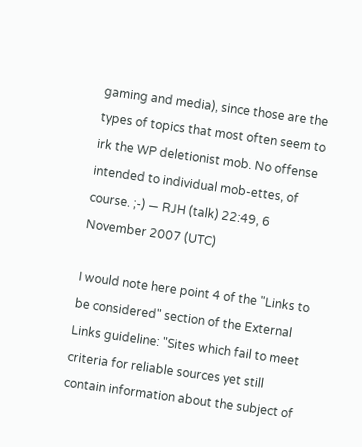gaming and media), since those are the types of topics that most often seem to irk the WP deletionist mob. No offense intended to individual mob-ettes, of course. ;-) — RJH (talk) 22:49, 6 November 2007 (UTC)

I would note here point 4 of the "Links to be considered" section of the External Links guideline: "Sites which fail to meet criteria for reliable sources yet still contain information about the subject of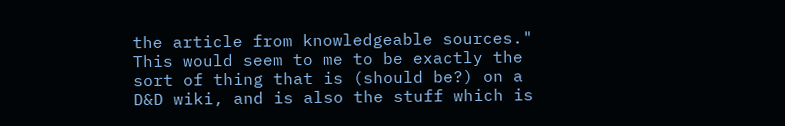the article from knowledgeable sources." This would seem to me to be exactly the sort of thing that is (should be?) on a D&D wiki, and is also the stuff which is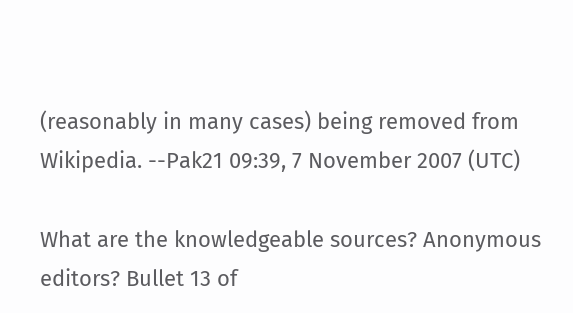(reasonably in many cases) being removed from Wikipedia. --Pak21 09:39, 7 November 2007 (UTC)

What are the knowledgeable sources? Anonymous editors? Bullet 13 of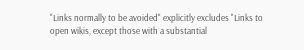"Links normally to be avoided" explicitly excludes "Links to open wikis, except those with a substantial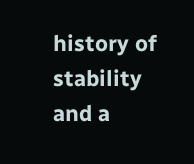history of stability and a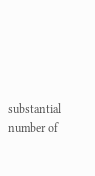substantial number of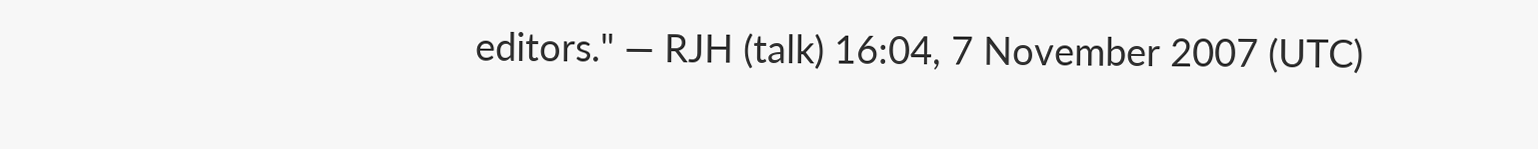editors." — RJH (talk) 16:04, 7 November 2007 (UTC)